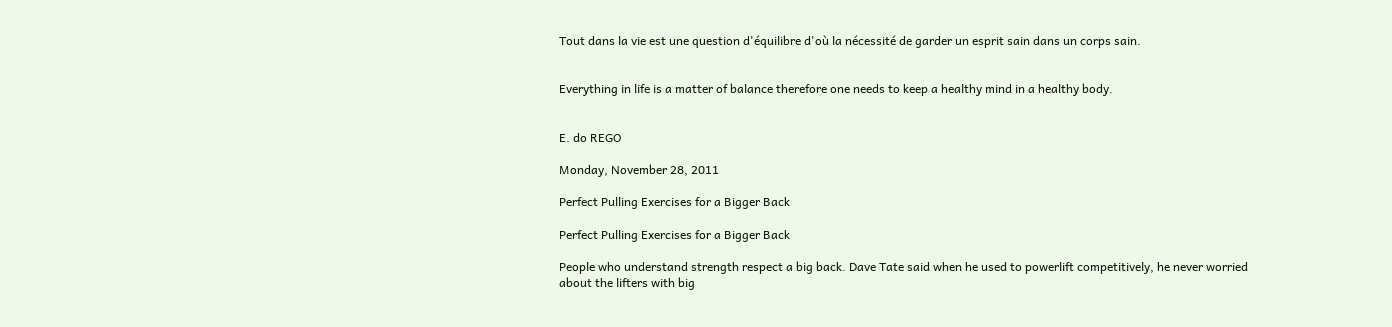Tout dans la vie est une question d'équilibre d'où la nécessité de garder un esprit sain dans un corps sain.


Everything in life is a matter of balance therefore one needs to keep a healthy mind in a healthy body.


E. do REGO

Monday, November 28, 2011

Perfect Pulling Exercises for a Bigger Back

Perfect Pulling Exercises for a Bigger Back

People who understand strength respect a big back. Dave Tate said when he used to powerlift competitively, he never worried about the lifters with big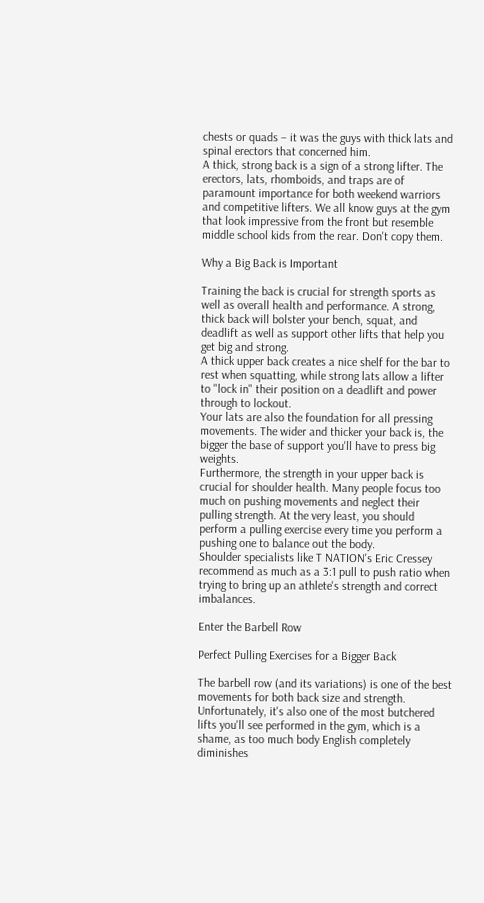chests or quads – it was the guys with thick lats and spinal erectors that concerned him.
A thick, strong back is a sign of a strong lifter. The erectors, lats, rhomboids, and traps are of paramount importance for both weekend warriors and competitive lifters. We all know guys at the gym that look impressive from the front but resemble middle school kids from the rear. Don't copy them.

Why a Big Back is Important

Training the back is crucial for strength sports as well as overall health and performance. A strong, thick back will bolster your bench, squat, and deadlift as well as support other lifts that help you get big and strong.
A thick upper back creates a nice shelf for the bar to rest when squatting, while strong lats allow a lifter to "lock in" their position on a deadlift and power through to lockout.
Your lats are also the foundation for all pressing movements. The wider and thicker your back is, the bigger the base of support you'll have to press big weights.
Furthermore, the strength in your upper back is crucial for shoulder health. Many people focus too much on pushing movements and neglect their pulling strength. At the very least, you should perform a pulling exercise every time you perform a pushing one to balance out the body.
Shoulder specialists like T NATION's Eric Cressey recommend as much as a 3:1 pull to push ratio when trying to bring up an athlete's strength and correct imbalances.

Enter the Barbell Row

Perfect Pulling Exercises for a Bigger Back

The barbell row (and its variations) is one of the best movements for both back size and strength. Unfortunately, it's also one of the most butchered lifts you'll see performed in the gym, which is a shame, as too much body English completely diminishes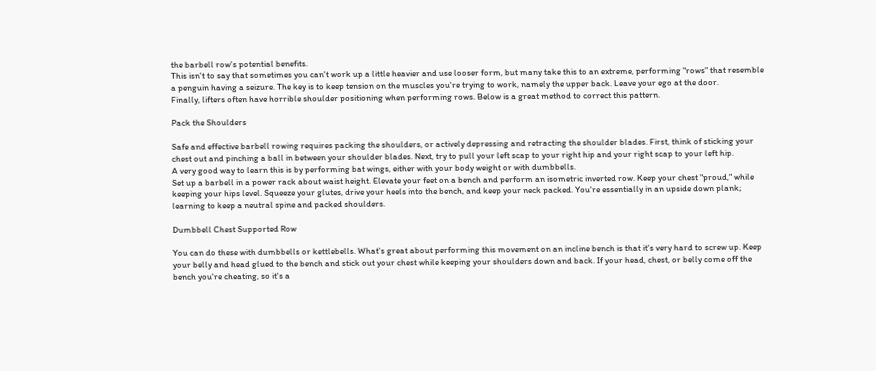the barbell row's potential benefits.
This isn't to say that sometimes you can't work up a little heavier and use looser form, but many take this to an extreme, performing "rows" that resemble a penguin having a seizure. The key is to keep tension on the muscles you're trying to work, namely the upper back. Leave your ego at the door.
Finally, lifters often have horrible shoulder positioning when performing rows. Below is a great method to correct this pattern.

Pack the Shoulders

Safe and effective barbell rowing requires packing the shoulders, or actively depressing and retracting the shoulder blades. First, think of sticking your chest out and pinching a ball in between your shoulder blades. Next, try to pull your left scap to your right hip and your right scap to your left hip.
A very good way to learn this is by performing bat wings, either with your body weight or with dumbbells.
Set up a barbell in a power rack about waist height. Elevate your feet on a bench and perform an isometric inverted row. Keep your chest "proud," while keeping your hips level. Squeeze your glutes, drive your heels into the bench, and keep your neck packed. You're essentially in an upside down plank; learning to keep a neutral spine and packed shoulders.

Dumbbell Chest Supported Row

You can do these with dumbbells or kettlebells. What's great about performing this movement on an incline bench is that it's very hard to screw up. Keep your belly and head glued to the bench and stick out your chest while keeping your shoulders down and back. If your head, chest, or belly come off the bench you're cheating, so it's a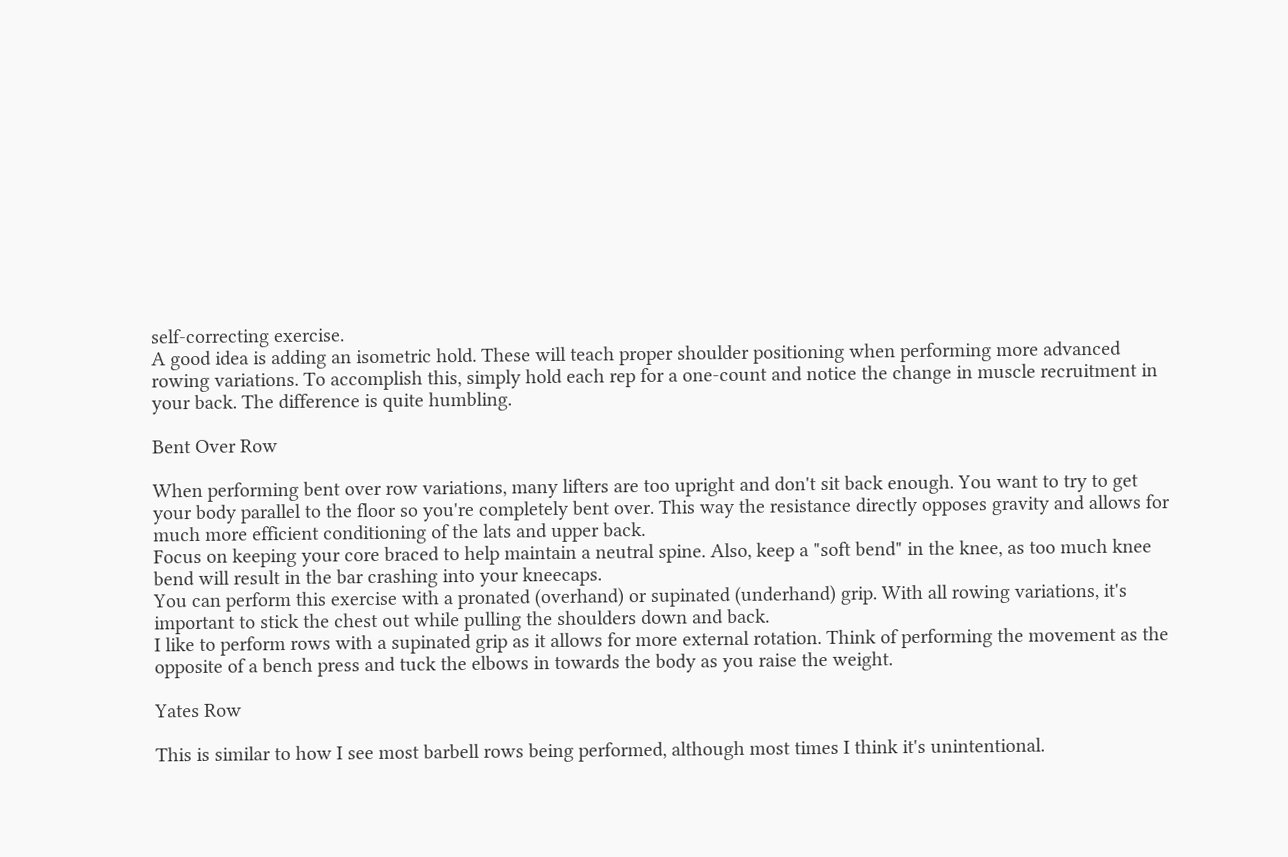self-correcting exercise.
A good idea is adding an isometric hold. These will teach proper shoulder positioning when performing more advanced rowing variations. To accomplish this, simply hold each rep for a one-count and notice the change in muscle recruitment in your back. The difference is quite humbling.

Bent Over Row

When performing bent over row variations, many lifters are too upright and don't sit back enough. You want to try to get your body parallel to the floor so you're completely bent over. This way the resistance directly opposes gravity and allows for much more efficient conditioning of the lats and upper back.
Focus on keeping your core braced to help maintain a neutral spine. Also, keep a "soft bend" in the knee, as too much knee bend will result in the bar crashing into your kneecaps.
You can perform this exercise with a pronated (overhand) or supinated (underhand) grip. With all rowing variations, it's important to stick the chest out while pulling the shoulders down and back.
I like to perform rows with a supinated grip as it allows for more external rotation. Think of performing the movement as the opposite of a bench press and tuck the elbows in towards the body as you raise the weight.

Yates Row

This is similar to how I see most barbell rows being performed, although most times I think it's unintentional.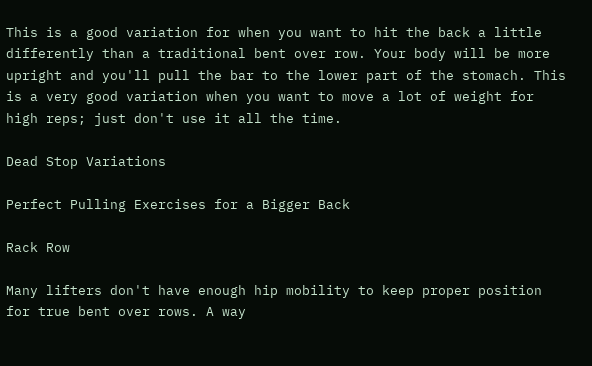This is a good variation for when you want to hit the back a little differently than a traditional bent over row. Your body will be more upright and you'll pull the bar to the lower part of the stomach. This is a very good variation when you want to move a lot of weight for high reps; just don't use it all the time.

Dead Stop Variations

Perfect Pulling Exercises for a Bigger Back

Rack Row

Many lifters don't have enough hip mobility to keep proper position for true bent over rows. A way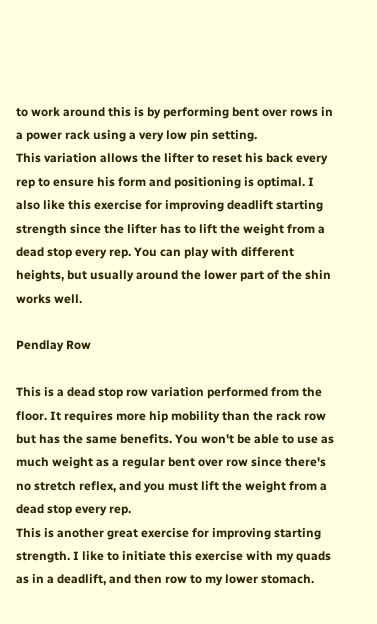to work around this is by performing bent over rows in a power rack using a very low pin setting.
This variation allows the lifter to reset his back every rep to ensure his form and positioning is optimal. I also like this exercise for improving deadlift starting strength since the lifter has to lift the weight from a dead stop every rep. You can play with different heights, but usually around the lower part of the shin works well.

Pendlay Row

This is a dead stop row variation performed from the floor. It requires more hip mobility than the rack row but has the same benefits. You won't be able to use as much weight as a regular bent over row since there's no stretch reflex, and you must lift the weight from a dead stop every rep.
This is another great exercise for improving starting strength. I like to initiate this exercise with my quads as in a deadlift, and then row to my lower stomach.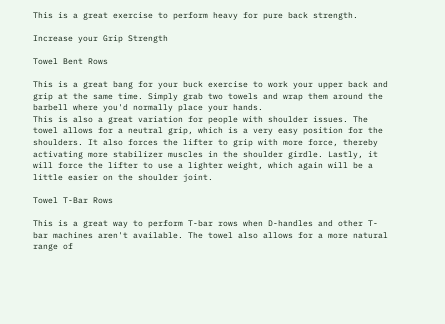This is a great exercise to perform heavy for pure back strength.

Increase your Grip Strength

Towel Bent Rows

This is a great bang for your buck exercise to work your upper back and grip at the same time. Simply grab two towels and wrap them around the barbell where you'd normally place your hands.
This is also a great variation for people with shoulder issues. The towel allows for a neutral grip, which is a very easy position for the shoulders. It also forces the lifter to grip with more force, thereby activating more stabilizer muscles in the shoulder girdle. Lastly, it will force the lifter to use a lighter weight, which again will be a little easier on the shoulder joint.

Towel T-Bar Rows

This is a great way to perform T-bar rows when D-handles and other T-bar machines aren't available. The towel also allows for a more natural range of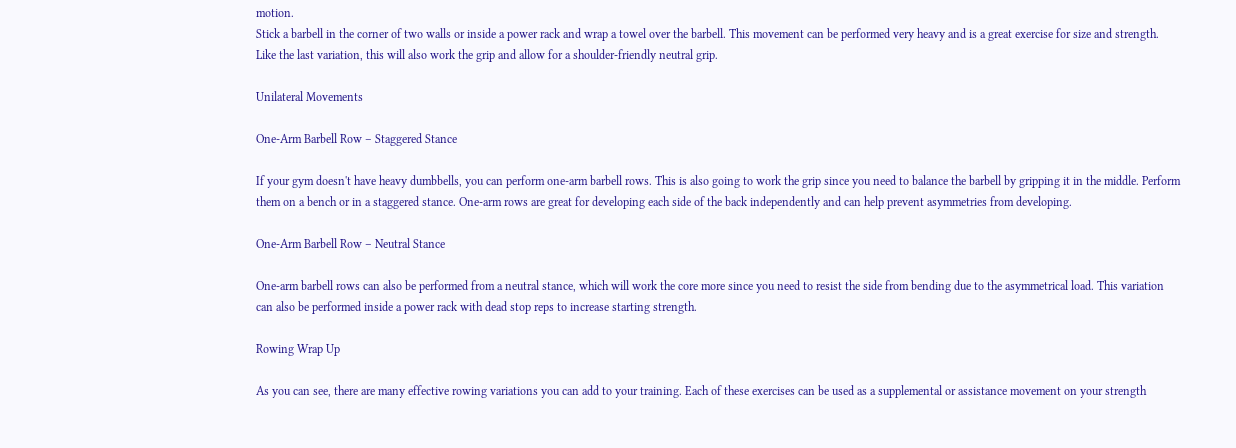motion.
Stick a barbell in the corner of two walls or inside a power rack and wrap a towel over the barbell. This movement can be performed very heavy and is a great exercise for size and strength.
Like the last variation, this will also work the grip and allow for a shoulder-friendly neutral grip.

Unilateral Movements

One-Arm Barbell Row – Staggered Stance

If your gym doesn't have heavy dumbbells, you can perform one-arm barbell rows. This is also going to work the grip since you need to balance the barbell by gripping it in the middle. Perform them on a bench or in a staggered stance. One-arm rows are great for developing each side of the back independently and can help prevent asymmetries from developing.

One-Arm Barbell Row – Neutral Stance

One-arm barbell rows can also be performed from a neutral stance, which will work the core more since you need to resist the side from bending due to the asymmetrical load. This variation can also be performed inside a power rack with dead stop reps to increase starting strength.

Rowing Wrap Up

As you can see, there are many effective rowing variations you can add to your training. Each of these exercises can be used as a supplemental or assistance movement on your strength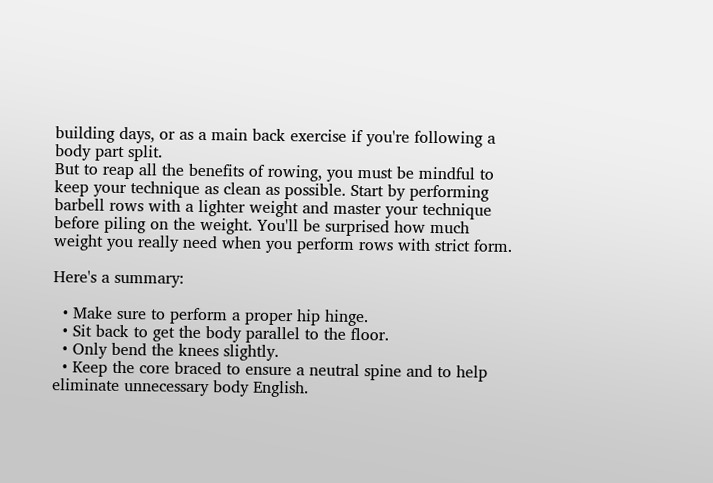building days, or as a main back exercise if you're following a body part split.
But to reap all the benefits of rowing, you must be mindful to keep your technique as clean as possible. Start by performing barbell rows with a lighter weight and master your technique before piling on the weight. You'll be surprised how much weight you really need when you perform rows with strict form.

Here's a summary:

  • Make sure to perform a proper hip hinge.
  • Sit back to get the body parallel to the floor.
  • Only bend the knees slightly.
  • Keep the core braced to ensure a neutral spine and to help eliminate unnecessary body English.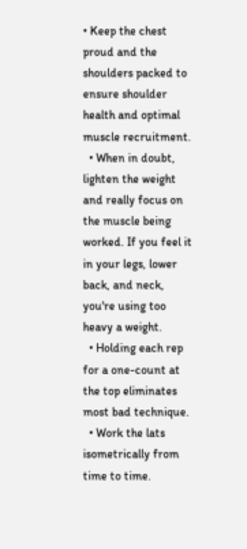• Keep the chest proud and the shoulders packed to ensure shoulder health and optimal muscle recruitment.
  • When in doubt, lighten the weight and really focus on the muscle being worked. If you feel it in your legs, lower back, and neck, you're using too heavy a weight.
  • Holding each rep for a one-count at the top eliminates most bad technique.
  • Work the lats isometrically from time to time.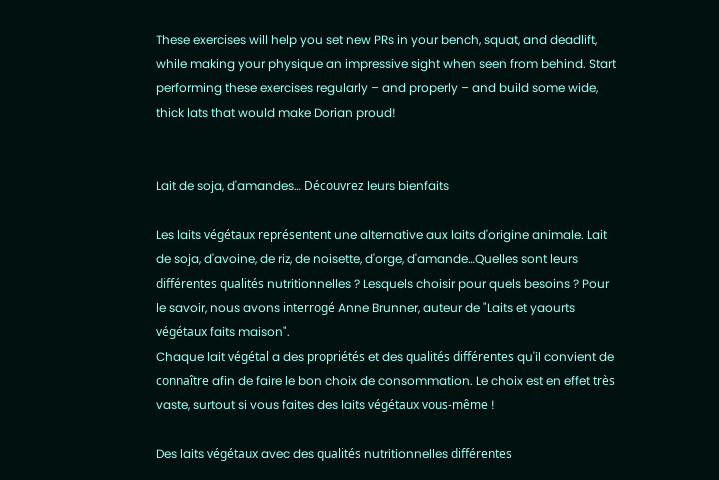These exercises will help you set new PRs in your bench, squat, and deadlift, while making your physique an impressive sight when seen from behind. Start performing these exercises regularly – and properly – and build some wide, thick lats that would make Dorian proud!


Lait de soja, d'amandes… Découvrez leurs bienfaits

Les laits végétaux représentent une alternative aux laits d'origine animale. Lait de soja, d'avoine, de riz, de noisette, d'orge, d'amande…Quelles sont leurs différentes qualités nutritionnelles ? Lesquels choisir pour quels besoins ? Pour le savoir, nous avons interrogé Anne Brunner, auteur de "Laits et yaourts végétaux faits maison".
Chaque lait végétal a des propriétés et des qualités différentes qu'il convient de connaître afin de faire le bon choix de consommation. Le choix est en effet très vaste, surtout si vous faites des laits végétaux vous-même !

Des laits végétaux avec des qualités nutritionnelles différentes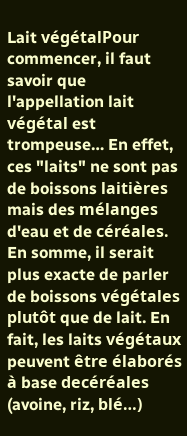Lait végétalPour commencer, il faut savoir que l'appellation lait végétal est trompeuse… En effet, ces "laits" ne sont pas de boissons laitières mais des mélanges d'eau et de céréales. En somme, il serait plus exacte de parler de boissons végétales plutôt que de lait. En fait, les laits végétaux peuvent être élaborés à base decéréales (avoine, riz, blé…)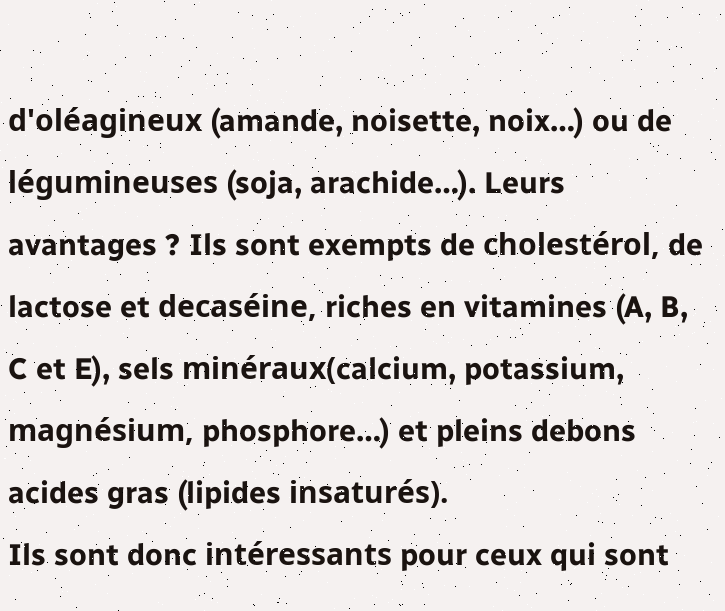d'oléagineux (amande, noisette, noix…) ou de légumineuses (soja, arachide…). Leurs avantages ? Ils sont exempts de cholestérol, de lactose et decaséine, riches en vitamines (A, B, C et E), sels minéraux(calcium, potassium, magnésium, phosphore…) et pleins debons acides gras (lipides insaturés).
Ils sont donc intéressants pour ceux qui sont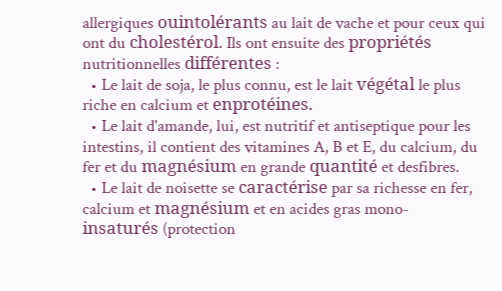allergiques ouintolérants au lait de vache et pour ceux qui ont du cholestérol. Ils ont ensuite des propriétés nutritionnelles différentes :
  • Le lait de soja, le plus connu, est le lait végétal le plus riche en calcium et enprotéines.
  • Le lait d'amande, lui, est nutritif et antiseptique pour les intestins, il contient des vitamines A, B et E, du calcium, du fer et du magnésium en grande quantité et desfibres.
  • Le lait de noisette se caractérise par sa richesse en fer, calcium et magnésium et en acides gras mono-insaturés (protection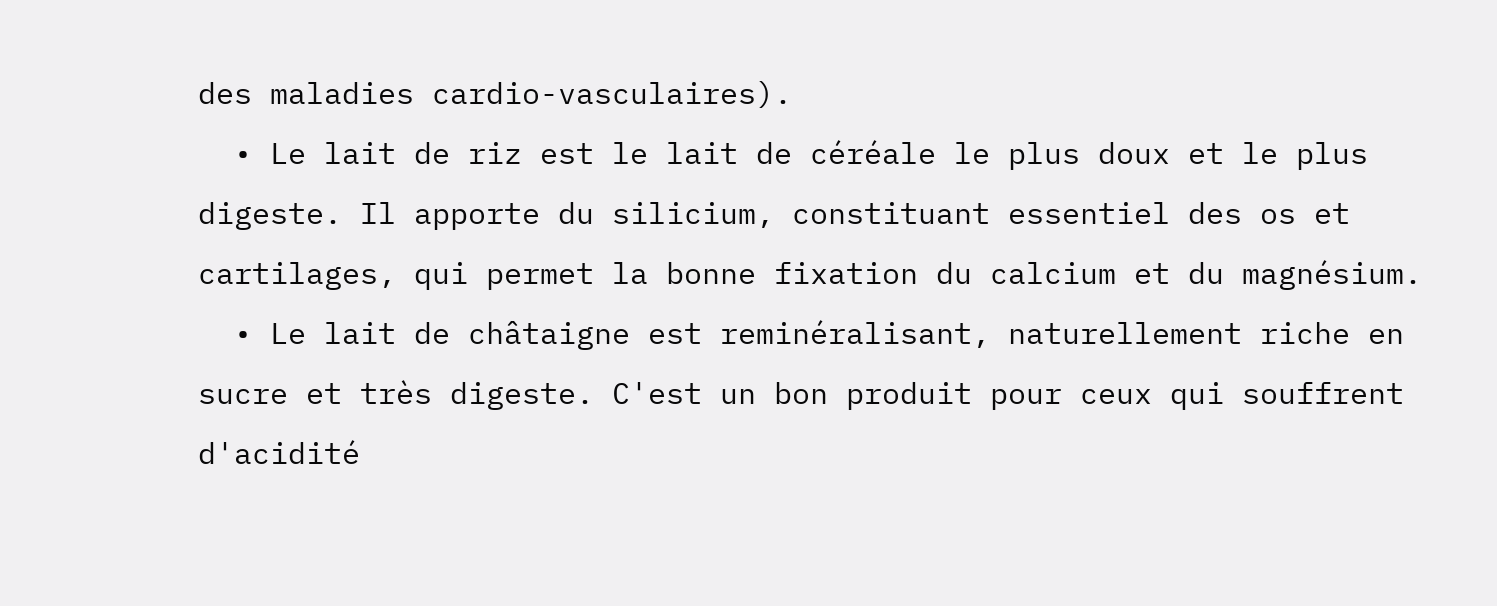des maladies cardio-vasculaires).
  • Le lait de riz est le lait de céréale le plus doux et le plus digeste. Il apporte du silicium, constituant essentiel des os et cartilages, qui permet la bonne fixation du calcium et du magnésium.
  • Le lait de châtaigne est reminéralisant, naturellement riche en sucre et très digeste. C'est un bon produit pour ceux qui souffrent d'acidité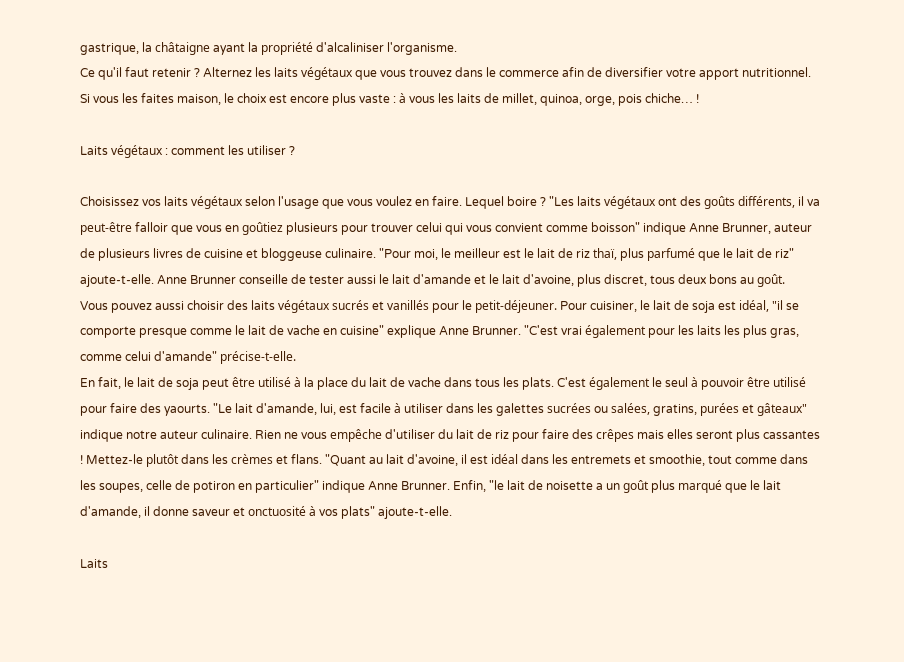gastrique, la châtaigne ayant la propriété d'alcaliniser l'organisme.
Ce qu'il faut retenir ? Alternez les laits végétaux que vous trouvez dans le commerce afin de diversifier votre apport nutritionnel. Si vous les faites maison, le choix est encore plus vaste : à vous les laits de millet, quinoa, orge, pois chiche… !

Laits végétaux : comment les utiliser ?

Choisissez vos laits végétaux selon l'usage que vous voulez en faire. Lequel boire ? "Les laits végétaux ont des goûts différents, il va peut-être falloir que vous en goûtiez plusieurs pour trouver celui qui vous convient comme boisson" indique Anne Brunner, auteur de plusieurs livres de cuisine et bloggeuse culinaire. "Pour moi, le meilleur est le lait de riz thaï, plus parfumé que le lait de riz" ajoute-t-elle. Anne Brunner conseille de tester aussi le lait d'amande et le lait d'avoine, plus discret, tous deux bons au goût.
Vous pouvez aussi choisir des laits végétaux sucrés et vanillés pour le petit-déjeuner. Pour cuisiner, le lait de soja est idéal, "il se comporte presque comme le lait de vache en cuisine" explique Anne Brunner. "C'est vrai également pour les laits les plus gras, comme celui d'amande" précise-t-elle.
En fait, le lait de soja peut être utilisé à la place du lait de vache dans tous les plats. C'est également le seul à pouvoir être utilisé pour faire des yaourts. "Le lait d'amande, lui, est facile à utiliser dans les galettes sucrées ou salées, gratins, purées et gâteaux" indique notre auteur culinaire. Rien ne vous empêche d'utiliser du lait de riz pour faire des crêpes mais elles seront plus cassantes ! Mettez-le plutôt dans les crèmes et flans. "Quant au lait d'avoine, il est idéal dans les entremets et smoothie, tout comme dans les soupes, celle de potiron en particulier" indique Anne Brunner. Enfin, "le lait de noisette a un goût plus marqué que le lait d'amande, il donne saveur et onctuosité à vos plats" ajoute-t-elle.

Laits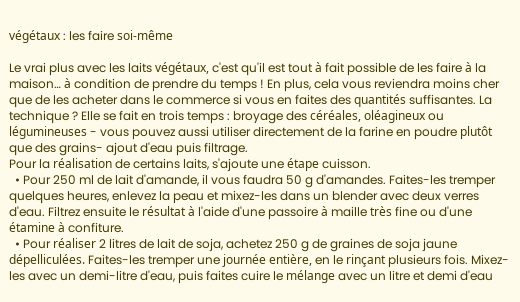végétaux : les faire soi-même

Le vrai plus avec les laits végétaux, c'est qu'il est tout à fait possible de les faire à la maison… à condition de prendre du temps ! En plus, cela vous reviendra moins cher que de les acheter dans le commerce si vous en faites des quantités suffisantes. La technique ? Elle se fait en trois temps : broyage des céréales, oléagineux ou légumineuses - vous pouvez aussi utiliser directement de la farine en poudre plutôt que des grains- ajout d'eau puis filtrage.
Pour la réalisation de certains laits, s'ajoute une étape cuisson.
  • Pour 250 ml de lait d'amande, il vous faudra 50 g d'amandes. Faites-les tremper quelques heures, enlevez la peau et mixez-les dans un blender avec deux verres d'eau. Filtrez ensuite le résultat à l'aide d'une passoire à maille très fine ou d'une étamine à confiture.
  • Pour réaliser 2 litres de lait de soja, achetez 250 g de graines de soja jaune dépelliculées. Faites-les tremper une journée entière, en le rinçant plusieurs fois. Mixez-les avec un demi-litre d'eau, puis faites cuire le mélange avec un litre et demi d'eau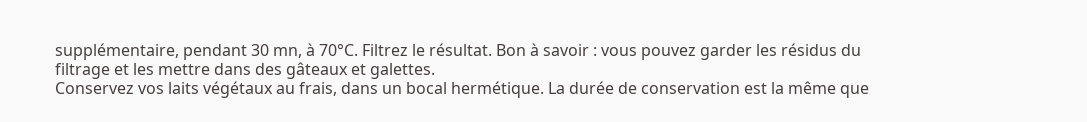supplémentaire, pendant 30 mn, à 70°C. Filtrez le résultat. Bon à savoir : vous pouvez garder les résidus du filtrage et les mettre dans des gâteaux et galettes.
Conservez vos laits végétaux au frais, dans un bocal hermétique. La durée de conservation est la même que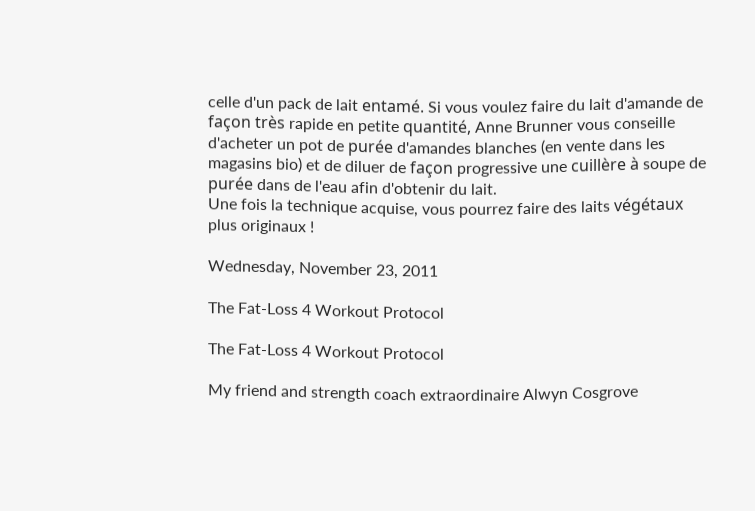celle d'un pack de lait entamé. Si vous voulez faire du lait d'amande de façon très rapide en petite quantité, Anne Brunner vous conseille d'acheter un pot de purée d'amandes blanches (en vente dans les magasins bio) et de diluer de façon progressive une cuillère à soupe de purée dans de l'eau afin d'obtenir du lait.
Une fois la technique acquise, vous pourrez faire des laits végétaux plus originaux !

Wednesday, November 23, 2011

The Fat-Loss 4 Workout Protocol

The Fat-Loss 4 Workout Protocol

My friend and strength coach extraordinaire Alwyn Cosgrove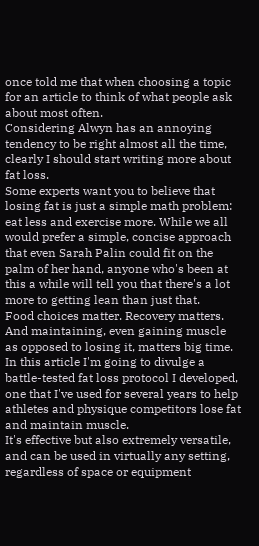once told me that when choosing a topic for an article to think of what people ask about most often.
Considering Alwyn has an annoying tendency to be right almost all the time, clearly I should start writing more about fat loss.
Some experts want you to believe that losing fat is just a simple math problem: eat less and exercise more. While we all would prefer a simple, concise approach that even Sarah Palin could fit on the palm of her hand, anyone who's been at this a while will tell you that there's a lot more to getting lean than just that.
Food choices matter. Recovery matters. And maintaining, even gaining muscle as opposed to losing it, matters big time.
In this article I'm going to divulge a battle-tested fat loss protocol I developed, one that I've used for several years to help athletes and physique competitors lose fat and maintain muscle.
It's effective but also extremely versatile, and can be used in virtually any setting, regardless of space or equipment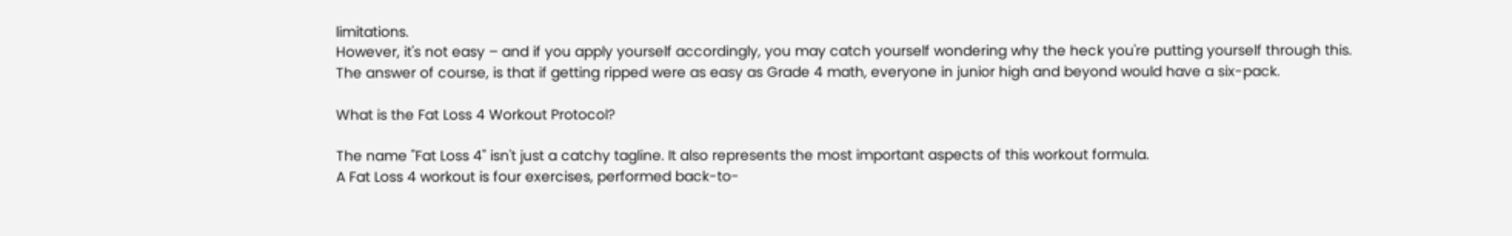limitations.
However, it's not easy – and if you apply yourself accordingly, you may catch yourself wondering why the heck you're putting yourself through this.
The answer of course, is that if getting ripped were as easy as Grade 4 math, everyone in junior high and beyond would have a six-pack.

What is the Fat Loss 4 Workout Protocol?

The name "Fat Loss 4" isn't just a catchy tagline. It also represents the most important aspects of this workout formula.
A Fat Loss 4 workout is four exercises, performed back-to-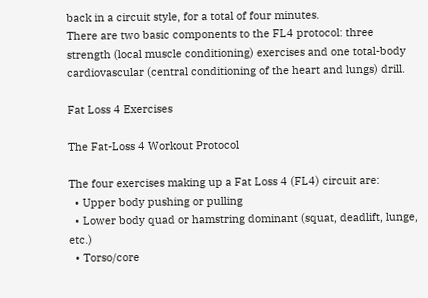back in a circuit style, for a total of four minutes.
There are two basic components to the FL4 protocol: three strength (local muscle conditioning) exercises and one total-body cardiovascular (central conditioning of the heart and lungs) drill.

Fat Loss 4 Exercises

The Fat-Loss 4 Workout Protocol

The four exercises making up a Fat Loss 4 (FL4) circuit are:
  • Upper body pushing or pulling
  • Lower body quad or hamstring dominant (squat, deadlift, lunge, etc.)
  • Torso/core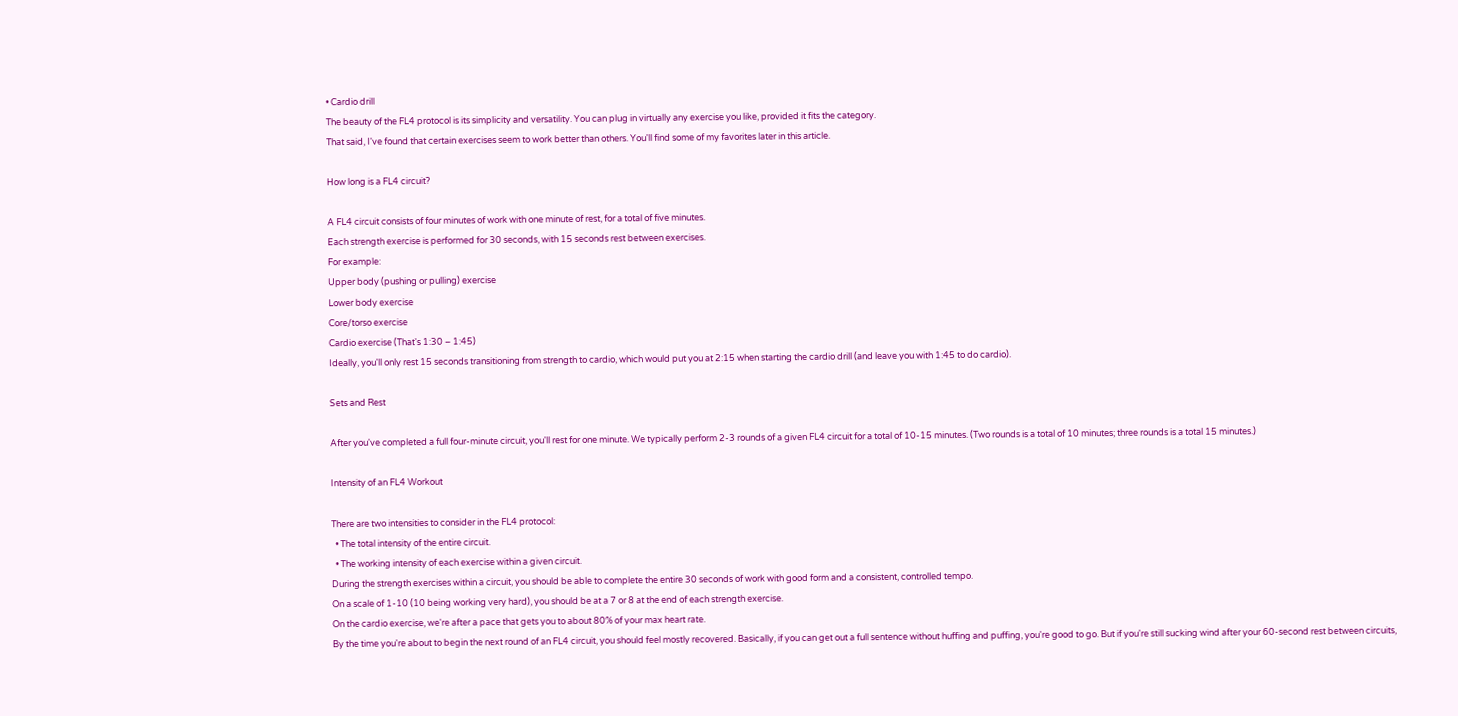• Cardio drill
The beauty of the FL4 protocol is its simplicity and versatility. You can plug in virtually any exercise you like, provided it fits the category.
That said, I've found that certain exercises seem to work better than others. You'll find some of my favorites later in this article.

How long is a FL4 circuit?

A FL4 circuit consists of four minutes of work with one minute of rest, for a total of five minutes.
Each strength exercise is performed for 30 seconds, with 15 seconds rest between exercises.
For example:
Upper body (pushing or pulling) exercise
Lower body exercise
Core/torso exercise
Cardio exercise (That's 1:30 – 1:45)
Ideally, you'll only rest 15 seconds transitioning from strength to cardio, which would put you at 2:15 when starting the cardio drill (and leave you with 1:45 to do cardio).

Sets and Rest

After you've completed a full four-minute circuit, you'll rest for one minute. We typically perform 2-3 rounds of a given FL4 circuit for a total of 10-15 minutes. (Two rounds is a total of 10 minutes; three rounds is a total 15 minutes.)

Intensity of an FL4 Workout

There are two intensities to consider in the FL4 protocol:
  • The total intensity of the entire circuit.
  • The working intensity of each exercise within a given circuit.
During the strength exercises within a circuit, you should be able to complete the entire 30 seconds of work with good form and a consistent, controlled tempo.
On a scale of 1-10 (10 being working very hard), you should be at a 7 or 8 at the end of each strength exercise.
On the cardio exercise, we're after a pace that gets you to about 80% of your max heart rate.
By the time you're about to begin the next round of an FL4 circuit, you should feel mostly recovered. Basically, if you can get out a full sentence without huffing and puffing, you're good to go. But if you're still sucking wind after your 60-second rest between circuits,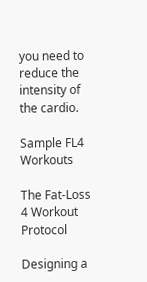you need to reduce the intensity of the cardio.

Sample FL4 Workouts

The Fat-Loss 4 Workout Protocol

Designing a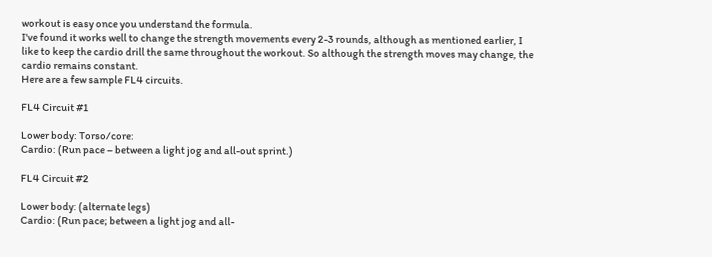workout is easy once you understand the formula.
I've found it works well to change the strength movements every 2-3 rounds, although as mentioned earlier, I like to keep the cardio drill the same throughout the workout. So although the strength moves may change, the cardio remains constant.
Here are a few sample FL4 circuits.

FL4 Circuit #1

Lower body: Torso/core:
Cardio: (Run pace – between a light jog and all-out sprint.)

FL4 Circuit #2

Lower body: (alternate legs)
Cardio: (Run pace; between a light jog and all-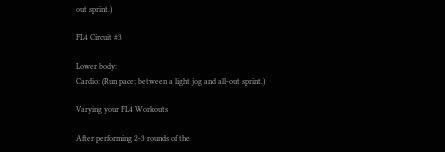out sprint.)

FL4 Circuit #3

Lower body:
Cardio: (Run pace; between a light jog and all-out sprint.)

Varying your FL4 Workouts

After performing 2-3 rounds of the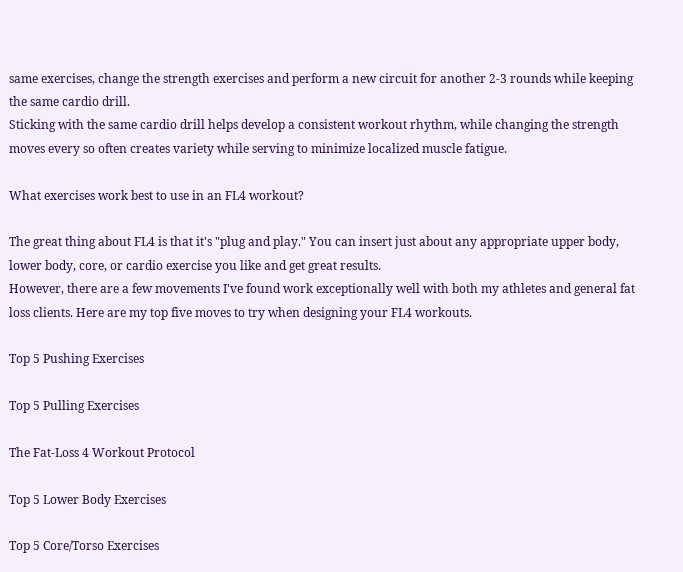same exercises, change the strength exercises and perform a new circuit for another 2-3 rounds while keeping the same cardio drill.
Sticking with the same cardio drill helps develop a consistent workout rhythm, while changing the strength moves every so often creates variety while serving to minimize localized muscle fatigue.

What exercises work best to use in an FL4 workout?

The great thing about FL4 is that it's "plug and play." You can insert just about any appropriate upper body, lower body, core, or cardio exercise you like and get great results.
However, there are a few movements I've found work exceptionally well with both my athletes and general fat loss clients. Here are my top five moves to try when designing your FL4 workouts.

Top 5 Pushing Exercises

Top 5 Pulling Exercises

The Fat-Loss 4 Workout Protocol

Top 5 Lower Body Exercises

Top 5 Core/Torso Exercises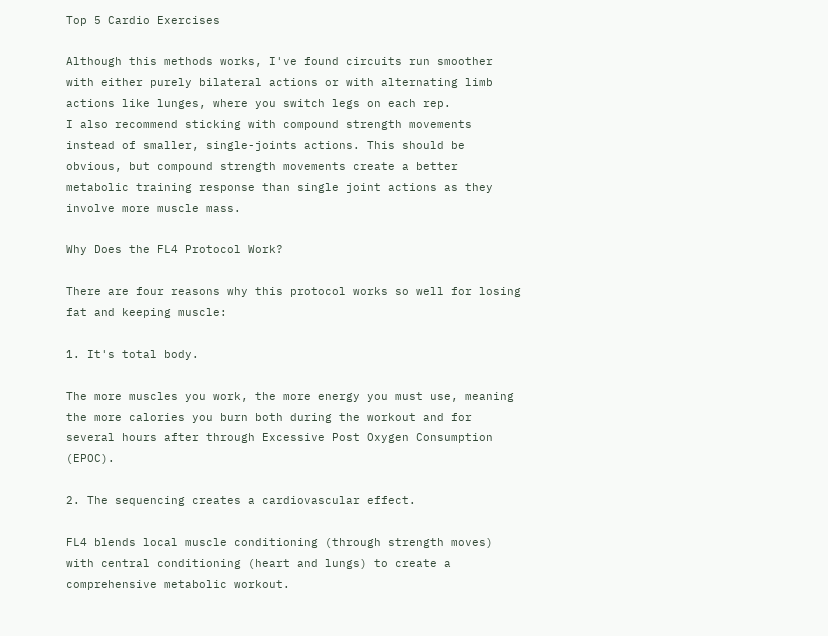Top 5 Cardio Exercises

Although this methods works, I've found circuits run smoother with either purely bilateral actions or with alternating limb actions like lunges, where you switch legs on each rep.
I also recommend sticking with compound strength movements instead of smaller, single-joints actions. This should be obvious, but compound strength movements create a better metabolic training response than single joint actions as they involve more muscle mass.

Why Does the FL4 Protocol Work?

There are four reasons why this protocol works so well for losing fat and keeping muscle:

1. It's total body.

The more muscles you work, the more energy you must use, meaning the more calories you burn both during the workout and for several hours after through Excessive Post Oxygen Consumption (EPOC).

2. The sequencing creates a cardiovascular effect.

FL4 blends local muscle conditioning (through strength moves) with central conditioning (heart and lungs) to create a comprehensive metabolic workout.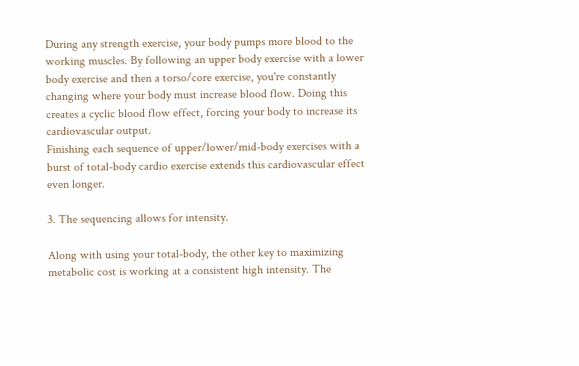During any strength exercise, your body pumps more blood to the working muscles. By following an upper body exercise with a lower body exercise and then a torso/core exercise, you're constantly changing where your body must increase blood flow. Doing this creates a cyclic blood flow effect, forcing your body to increase its cardiovascular output.
Finishing each sequence of upper/lower/mid-body exercises with a burst of total-body cardio exercise extends this cardiovascular effect even longer.

3. The sequencing allows for intensity.

Along with using your total-body, the other key to maximizing metabolic cost is working at a consistent high intensity. The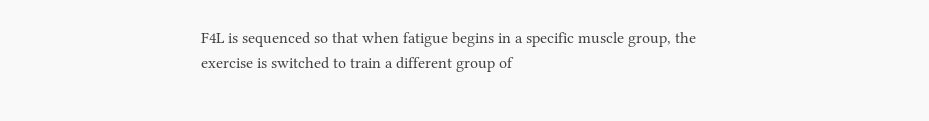F4L is sequenced so that when fatigue begins in a specific muscle group, the exercise is switched to train a different group of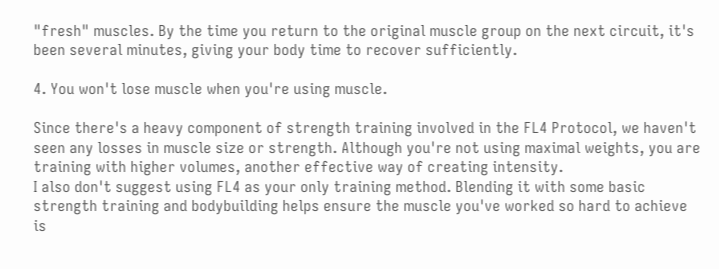"fresh" muscles. By the time you return to the original muscle group on the next circuit, it's been several minutes, giving your body time to recover sufficiently.

4. You won't lose muscle when you're using muscle.

Since there's a heavy component of strength training involved in the FL4 Protocol, we haven't seen any losses in muscle size or strength. Although you're not using maximal weights, you are training with higher volumes, another effective way of creating intensity.
I also don't suggest using FL4 as your only training method. Blending it with some basic strength training and bodybuilding helps ensure the muscle you've worked so hard to achieve is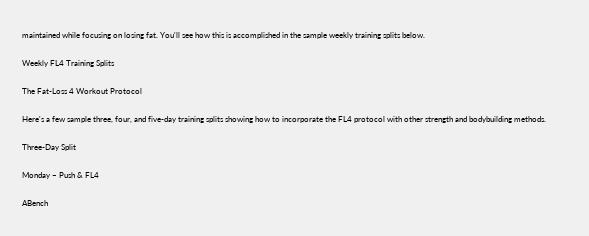maintained while focusing on losing fat. You'll see how this is accomplished in the sample weekly training splits below.

Weekly FL4 Training Splits

The Fat-Loss 4 Workout Protocol

Here's a few sample three, four, and five-day training splits showing how to incorporate the FL4 protocol with other strength and bodybuilding methods.

Three-Day Split

Monday – Push & FL4

ABench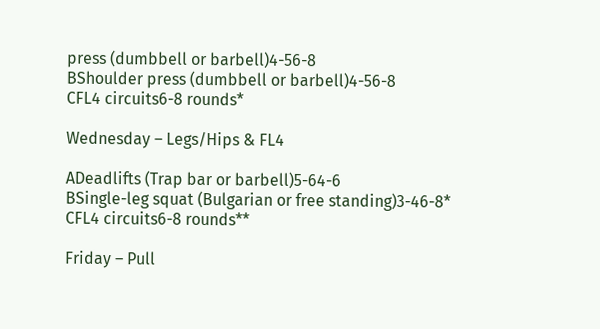press (dumbbell or barbell)4-56-8
BShoulder press (dumbbell or barbell)4-56-8
CFL4 circuits6-8 rounds*

Wednesday – Legs/Hips & FL4

ADeadlifts (Trap bar or barbell)5-64-6
BSingle-leg squat (Bulgarian or free standing)3-46-8*
CFL4 circuits6-8 rounds**

Friday – Pull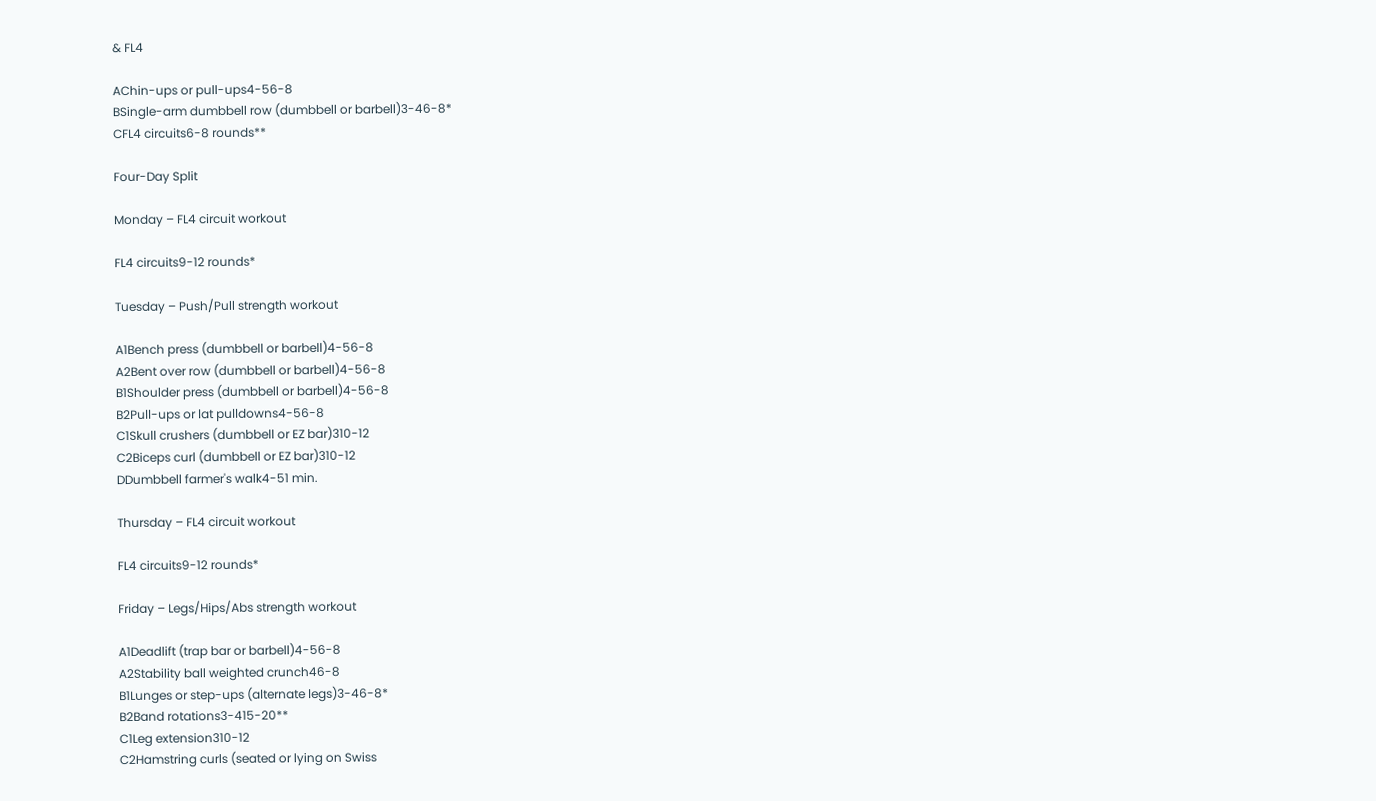& FL4

AChin-ups or pull-ups4-56-8
BSingle-arm dumbbell row (dumbbell or barbell)3-46-8*
CFL4 circuits6-8 rounds**

Four-Day Split

Monday – FL4 circuit workout

FL4 circuits9-12 rounds*

Tuesday – Push/Pull strength workout

A1Bench press (dumbbell or barbell)4-56-8
A2Bent over row (dumbbell or barbell)4-56-8
B1Shoulder press (dumbbell or barbell)4-56-8
B2Pull-ups or lat pulldowns4-56-8
C1Skull crushers (dumbbell or EZ bar)310-12
C2Biceps curl (dumbbell or EZ bar)310-12
DDumbbell farmer's walk4-51 min.

Thursday – FL4 circuit workout

FL4 circuits9-12 rounds*

Friday – Legs/Hips/Abs strength workout

A1Deadlift (trap bar or barbell)4-56-8
A2Stability ball weighted crunch46-8
B1Lunges or step-ups (alternate legs)3-46-8*
B2Band rotations3-415-20**
C1Leg extension310-12
C2Hamstring curls (seated or lying on Swiss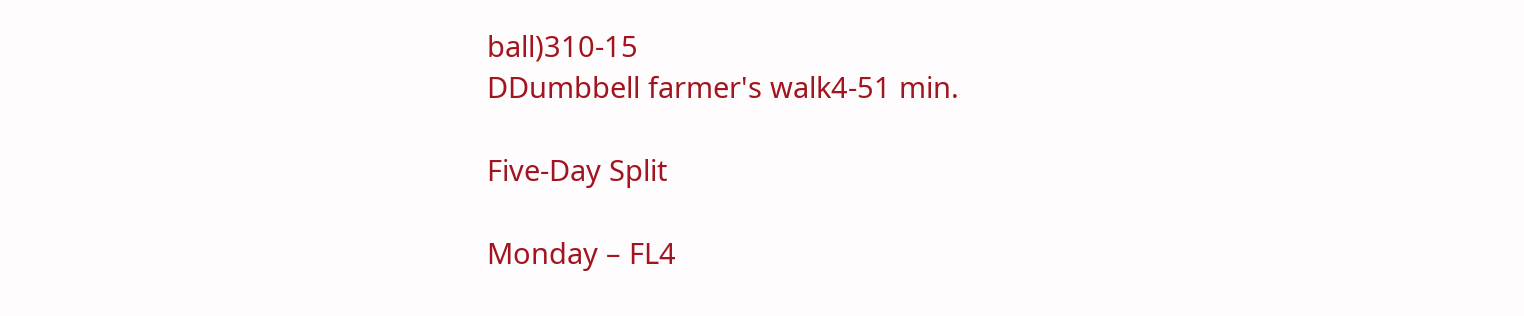ball)310-15
DDumbbell farmer's walk4-51 min.

Five-Day Split

Monday – FL4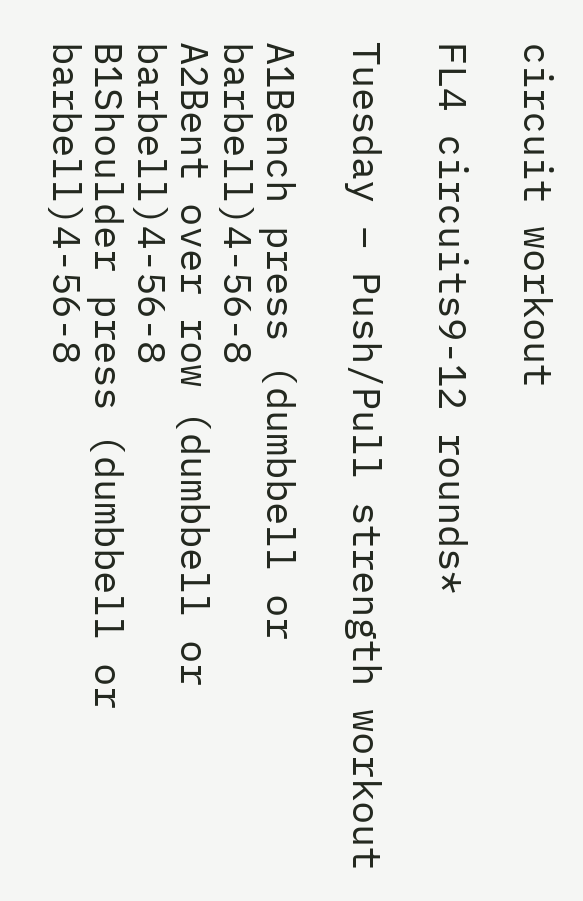circuit workout

FL4 circuits9-12 rounds*

Tuesday – Push/Pull strength workout

A1Bench press (dumbbell or barbell)4-56-8
A2Bent over row (dumbbell or barbell)4-56-8
B1Shoulder press (dumbbell or barbell)4-56-8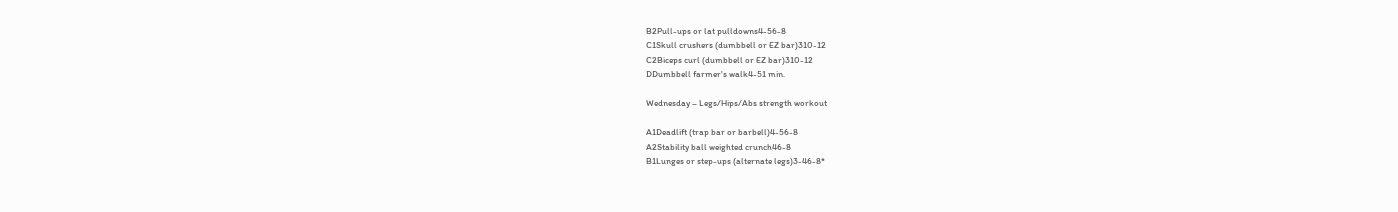B2Pull-ups or lat pulldowns4-56-8
C1Skull crushers (dumbbell or EZ bar)310-12
C2Biceps curl (dumbbell or EZ bar)310-12
DDumbbell farmer's walk4-51 min.

Wednesday – Legs/Hips/Abs strength workout

A1Deadlift (trap bar or barbell)4-56-8
A2Stability ball weighted crunch46-8
B1Lunges or step-ups (alternate legs)3-46-8*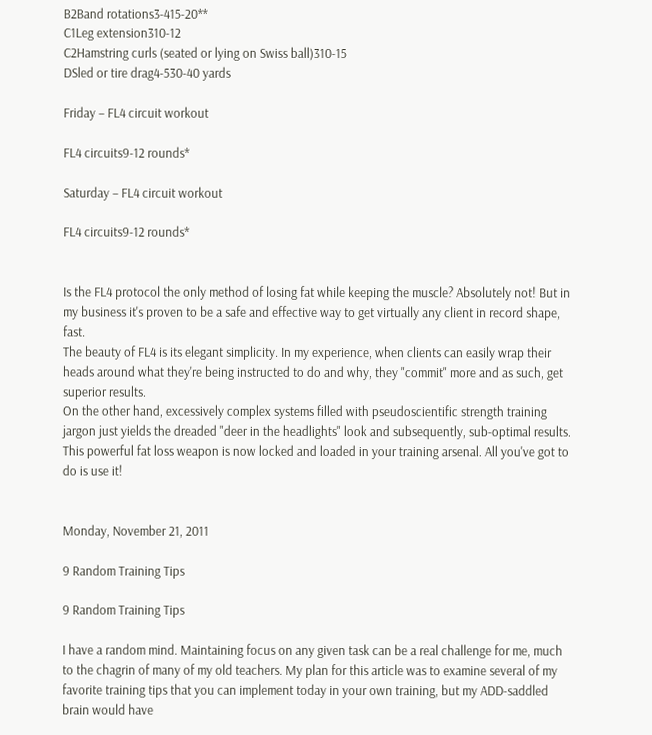B2Band rotations3-415-20**
C1Leg extension310-12
C2Hamstring curls (seated or lying on Swiss ball)310-15
DSled or tire drag4-530-40 yards

Friday – FL4 circuit workout

FL4 circuits9-12 rounds*

Saturday – FL4 circuit workout

FL4 circuits9-12 rounds*


Is the FL4 protocol the only method of losing fat while keeping the muscle? Absolutely not! But in my business it's proven to be a safe and effective way to get virtually any client in record shape, fast.
The beauty of FL4 is its elegant simplicity. In my experience, when clients can easily wrap their heads around what they're being instructed to do and why, they "commit" more and as such, get superior results.
On the other hand, excessively complex systems filled with pseudoscientific strength training jargon just yields the dreaded "deer in the headlights" look and subsequently, sub-optimal results.
This powerful fat loss weapon is now locked and loaded in your training arsenal. All you've got to do is use it!


Monday, November 21, 2011

9 Random Training Tips

9 Random Training Tips

I have a random mind. Maintaining focus on any given task can be a real challenge for me, much to the chagrin of many of my old teachers. My plan for this article was to examine several of my favorite training tips that you can implement today in your own training, but my ADD-saddled brain would have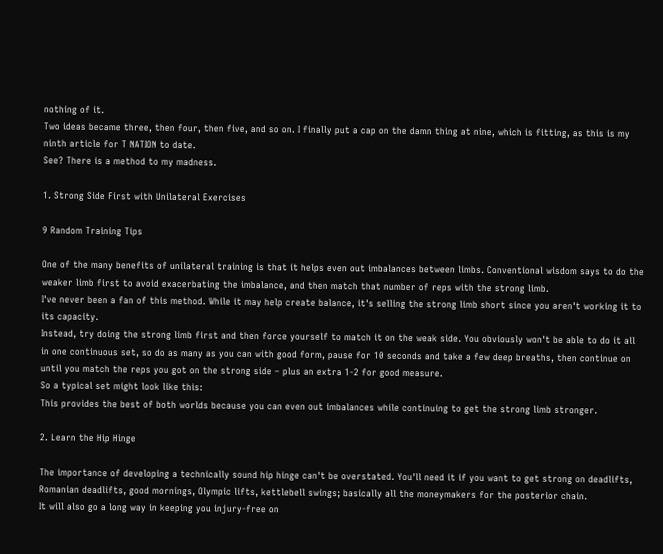nothing of it.
Two ideas became three, then four, then five, and so on. I finally put a cap on the damn thing at nine, which is fitting, as this is my ninth article for T NATION to date.
See? There is a method to my madness.

1. Strong Side First with Unilateral Exercises

9 Random Training Tips

One of the many benefits of unilateral training is that it helps even out imbalances between limbs. Conventional wisdom says to do the weaker limb first to avoid exacerbating the imbalance, and then match that number of reps with the strong limb.
I've never been a fan of this method. While it may help create balance, it's selling the strong limb short since you aren't working it to its capacity.
Instead, try doing the strong limb first and then force yourself to match it on the weak side. You obviously won't be able to do it all in one continuous set, so do as many as you can with good form, pause for 10 seconds and take a few deep breaths, then continue on until you match the reps you got on the strong side – plus an extra 1-2 for good measure.
So a typical set might look like this:
This provides the best of both worlds because you can even out imbalances while continuing to get the strong limb stronger.

2. Learn the Hip Hinge

The importance of developing a technically sound hip hinge can't be overstated. You'll need it if you want to get strong on deadlifts, Romanian deadlifts, good mornings, Olympic lifts, kettlebell swings; basically all the moneymakers for the posterior chain.
It will also go a long way in keeping you injury-free on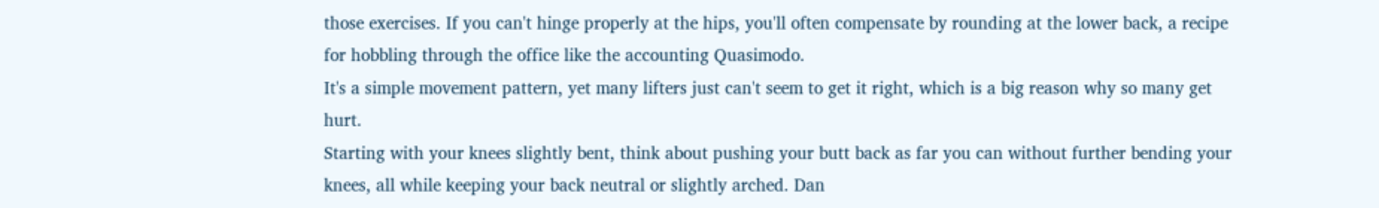those exercises. If you can't hinge properly at the hips, you'll often compensate by rounding at the lower back, a recipe for hobbling through the office like the accounting Quasimodo.
It's a simple movement pattern, yet many lifters just can't seem to get it right, which is a big reason why so many get hurt.
Starting with your knees slightly bent, think about pushing your butt back as far you can without further bending your knees, all while keeping your back neutral or slightly arched. Dan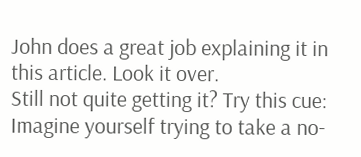John does a great job explaining it in this article. Look it over.
Still not quite getting it? Try this cue: Imagine yourself trying to take a no-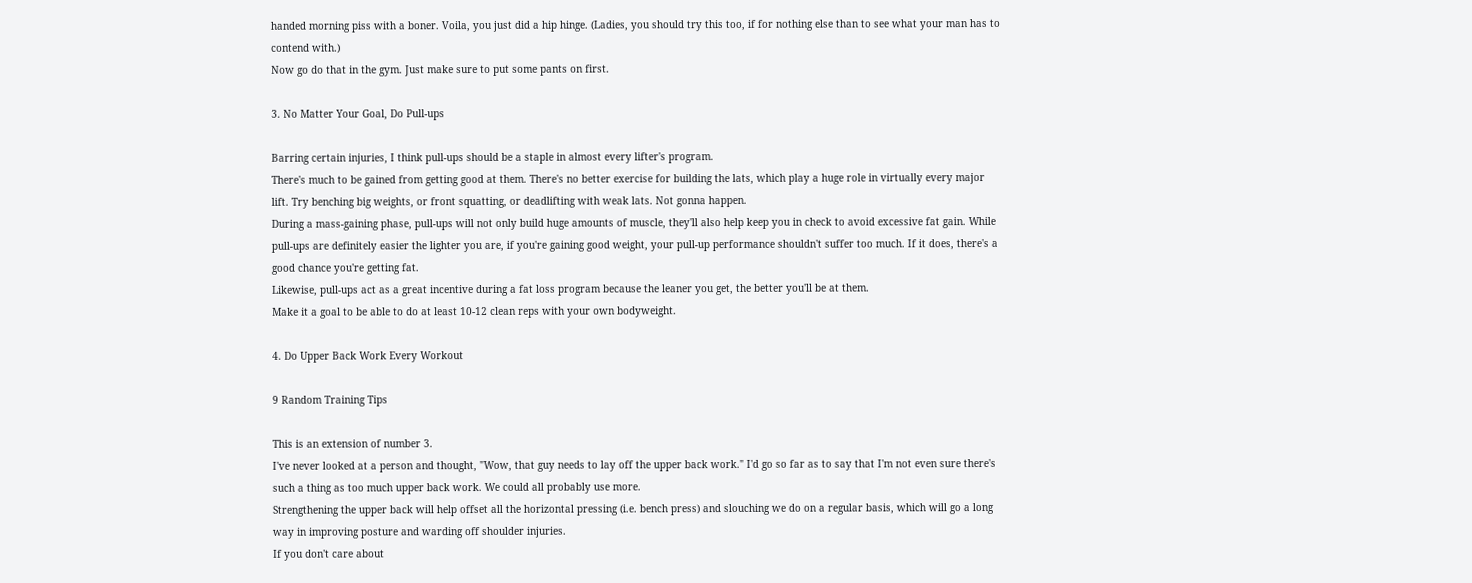handed morning piss with a boner. Voila, you just did a hip hinge. (Ladies, you should try this too, if for nothing else than to see what your man has to contend with.)
Now go do that in the gym. Just make sure to put some pants on first.

3. No Matter Your Goal, Do Pull-ups

Barring certain injuries, I think pull-ups should be a staple in almost every lifter's program.
There's much to be gained from getting good at them. There's no better exercise for building the lats, which play a huge role in virtually every major lift. Try benching big weights, or front squatting, or deadlifting with weak lats. Not gonna happen.
During a mass-gaining phase, pull-ups will not only build huge amounts of muscle, they'll also help keep you in check to avoid excessive fat gain. While pull-ups are definitely easier the lighter you are, if you're gaining good weight, your pull-up performance shouldn't suffer too much. If it does, there's a good chance you're getting fat.
Likewise, pull-ups act as a great incentive during a fat loss program because the leaner you get, the better you'll be at them.
Make it a goal to be able to do at least 10-12 clean reps with your own bodyweight.

4. Do Upper Back Work Every Workout

9 Random Training Tips

This is an extension of number 3.
I've never looked at a person and thought, "Wow, that guy needs to lay off the upper back work." I'd go so far as to say that I'm not even sure there's such a thing as too much upper back work. We could all probably use more.
Strengthening the upper back will help offset all the horizontal pressing (i.e. bench press) and slouching we do on a regular basis, which will go a long way in improving posture and warding off shoulder injuries.
If you don't care about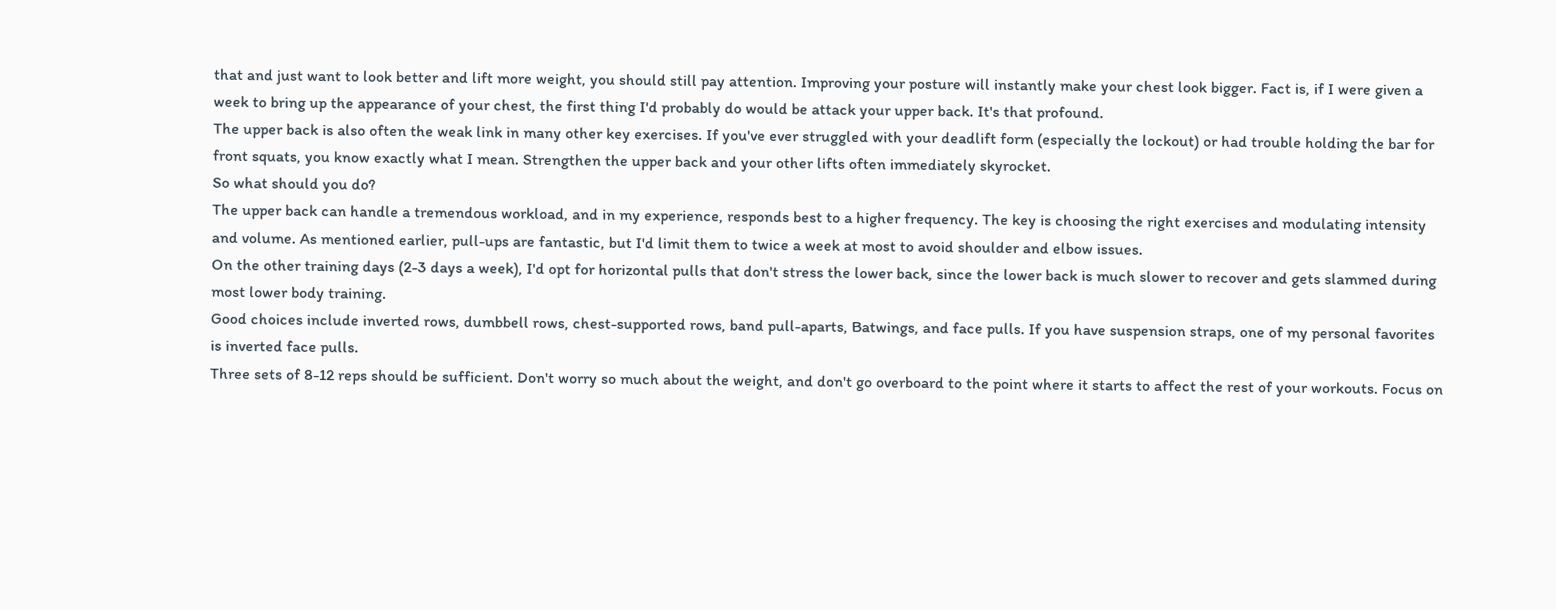that and just want to look better and lift more weight, you should still pay attention. Improving your posture will instantly make your chest look bigger. Fact is, if I were given a week to bring up the appearance of your chest, the first thing I'd probably do would be attack your upper back. It's that profound.
The upper back is also often the weak link in many other key exercises. If you've ever struggled with your deadlift form (especially the lockout) or had trouble holding the bar for front squats, you know exactly what I mean. Strengthen the upper back and your other lifts often immediately skyrocket.
So what should you do?
The upper back can handle a tremendous workload, and in my experience, responds best to a higher frequency. The key is choosing the right exercises and modulating intensity and volume. As mentioned earlier, pull-ups are fantastic, but I'd limit them to twice a week at most to avoid shoulder and elbow issues.
On the other training days (2-3 days a week), I'd opt for horizontal pulls that don't stress the lower back, since the lower back is much slower to recover and gets slammed during most lower body training.
Good choices include inverted rows, dumbbell rows, chest-supported rows, band pull-aparts, Batwings, and face pulls. If you have suspension straps, one of my personal favorites is inverted face pulls.
Three sets of 8-12 reps should be sufficient. Don't worry so much about the weight, and don't go overboard to the point where it starts to affect the rest of your workouts. Focus on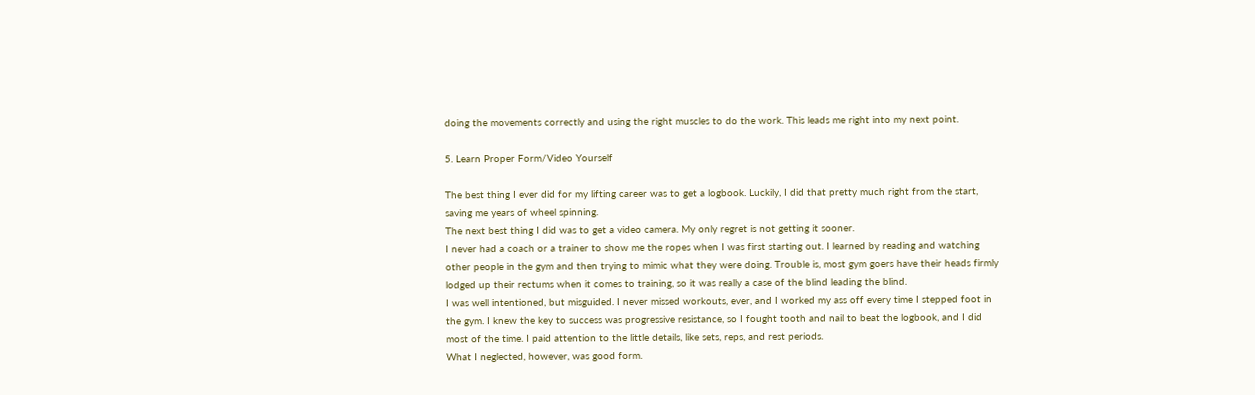doing the movements correctly and using the right muscles to do the work. This leads me right into my next point.

5. Learn Proper Form/Video Yourself

The best thing I ever did for my lifting career was to get a logbook. Luckily, I did that pretty much right from the start, saving me years of wheel spinning.
The next best thing I did was to get a video camera. My only regret is not getting it sooner.
I never had a coach or a trainer to show me the ropes when I was first starting out. I learned by reading and watching other people in the gym and then trying to mimic what they were doing. Trouble is, most gym goers have their heads firmly lodged up their rectums when it comes to training, so it was really a case of the blind leading the blind.
I was well intentioned, but misguided. I never missed workouts, ever, and I worked my ass off every time I stepped foot in the gym. I knew the key to success was progressive resistance, so I fought tooth and nail to beat the logbook, and I did most of the time. I paid attention to the little details, like sets, reps, and rest periods.
What I neglected, however, was good form.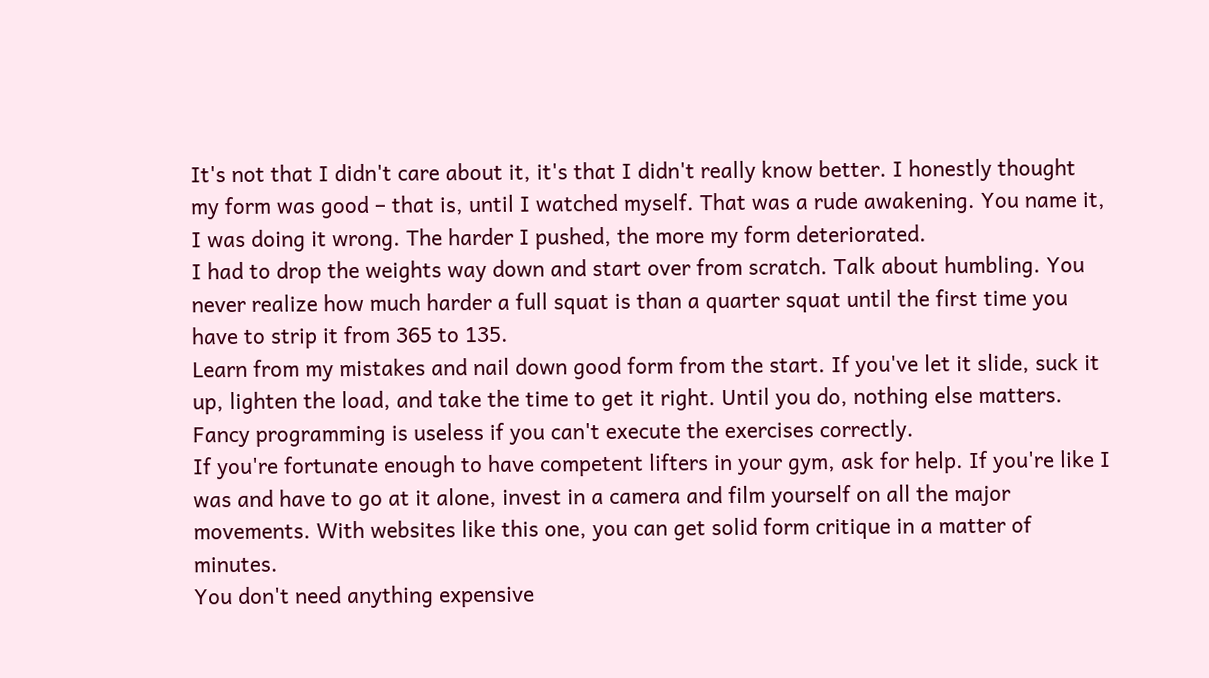It's not that I didn't care about it, it's that I didn't really know better. I honestly thought my form was good – that is, until I watched myself. That was a rude awakening. You name it, I was doing it wrong. The harder I pushed, the more my form deteriorated.
I had to drop the weights way down and start over from scratch. Talk about humbling. You never realize how much harder a full squat is than a quarter squat until the first time you have to strip it from 365 to 135.
Learn from my mistakes and nail down good form from the start. If you've let it slide, suck it up, lighten the load, and take the time to get it right. Until you do, nothing else matters. Fancy programming is useless if you can't execute the exercises correctly.
If you're fortunate enough to have competent lifters in your gym, ask for help. If you're like I was and have to go at it alone, invest in a camera and film yourself on all the major movements. With websites like this one, you can get solid form critique in a matter of minutes.
You don't need anything expensive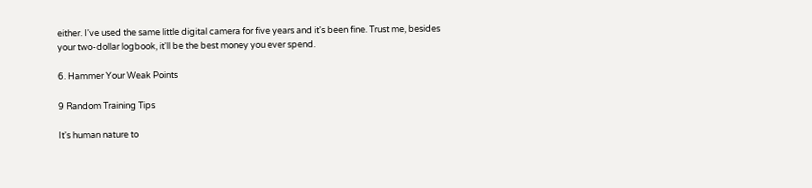either. I've used the same little digital camera for five years and it's been fine. Trust me, besides your two-dollar logbook, it'll be the best money you ever spend.

6. Hammer Your Weak Points

9 Random Training Tips

It's human nature to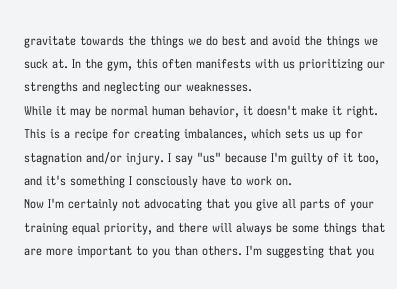gravitate towards the things we do best and avoid the things we suck at. In the gym, this often manifests with us prioritizing our strengths and neglecting our weaknesses.
While it may be normal human behavior, it doesn't make it right. This is a recipe for creating imbalances, which sets us up for stagnation and/or injury. I say "us" because I'm guilty of it too, and it's something I consciously have to work on.
Now I'm certainly not advocating that you give all parts of your training equal priority, and there will always be some things that are more important to you than others. I'm suggesting that you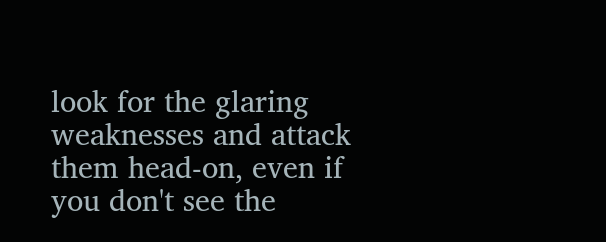look for the glaring weaknesses and attack them head-on, even if you don't see the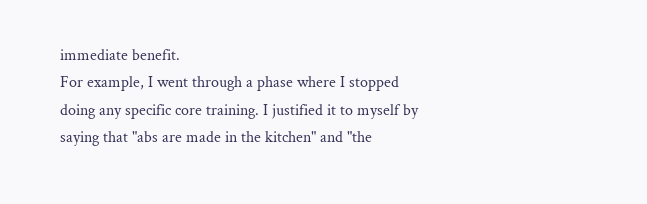immediate benefit.
For example, I went through a phase where I stopped doing any specific core training. I justified it to myself by saying that "abs are made in the kitchen" and "the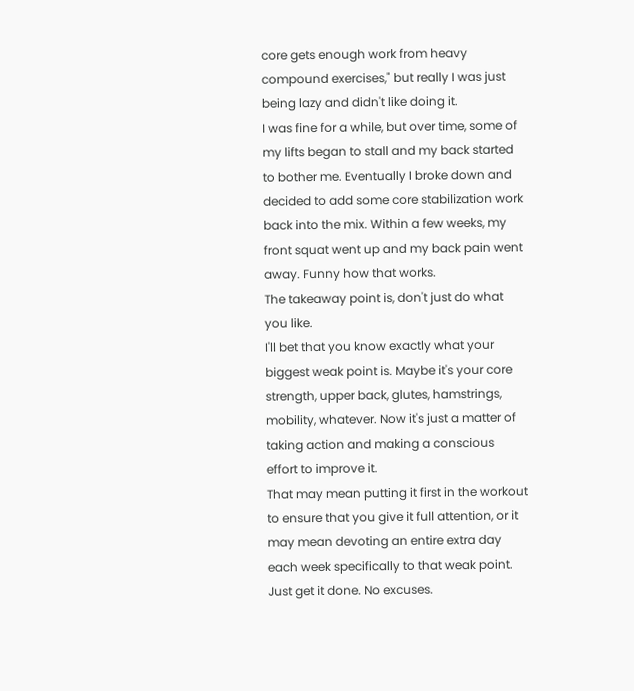core gets enough work from heavy compound exercises," but really I was just being lazy and didn't like doing it.
I was fine for a while, but over time, some of my lifts began to stall and my back started to bother me. Eventually I broke down and decided to add some core stabilization work back into the mix. Within a few weeks, my front squat went up and my back pain went away. Funny how that works.
The takeaway point is, don't just do what you like.
I'll bet that you know exactly what your biggest weak point is. Maybe it's your core strength, upper back, glutes, hamstrings, mobility, whatever. Now it's just a matter of taking action and making a conscious effort to improve it.
That may mean putting it first in the workout to ensure that you give it full attention, or it may mean devoting an entire extra day each week specifically to that weak point. Just get it done. No excuses.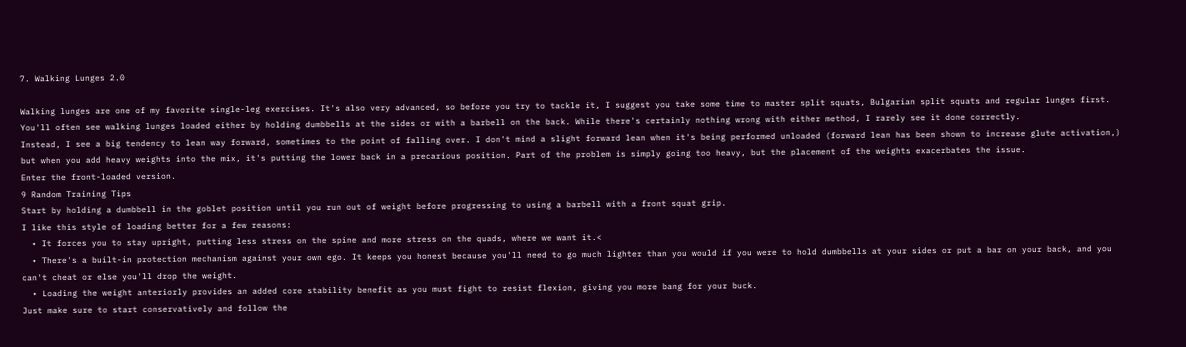7. Walking Lunges 2.0

Walking lunges are one of my favorite single-leg exercises. It's also very advanced, so before you try to tackle it, I suggest you take some time to master split squats, Bulgarian split squats and regular lunges first.
You'll often see walking lunges loaded either by holding dumbbells at the sides or with a barbell on the back. While there's certainly nothing wrong with either method, I rarely see it done correctly.
Instead, I see a big tendency to lean way forward, sometimes to the point of falling over. I don't mind a slight forward lean when it's being performed unloaded (forward lean has been shown to increase glute activation,) but when you add heavy weights into the mix, it's putting the lower back in a precarious position. Part of the problem is simply going too heavy, but the placement of the weights exacerbates the issue.
Enter the front-loaded version.
9 Random Training Tips
Start by holding a dumbbell in the goblet position until you run out of weight before progressing to using a barbell with a front squat grip.
I like this style of loading better for a few reasons:
  • It forces you to stay upright, putting less stress on the spine and more stress on the quads, where we want it.<
  • There's a built-in protection mechanism against your own ego. It keeps you honest because you'll need to go much lighter than you would if you were to hold dumbbells at your sides or put a bar on your back, and you can't cheat or else you'll drop the weight.
  • Loading the weight anteriorly provides an added core stability benefit as you must fight to resist flexion, giving you more bang for your buck.
Just make sure to start conservatively and follow the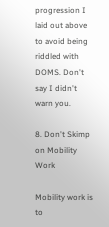progression I laid out above to avoid being riddled with DOMS. Don't say I didn't warn you.

8. Don't Skimp on Mobility Work

Mobility work is to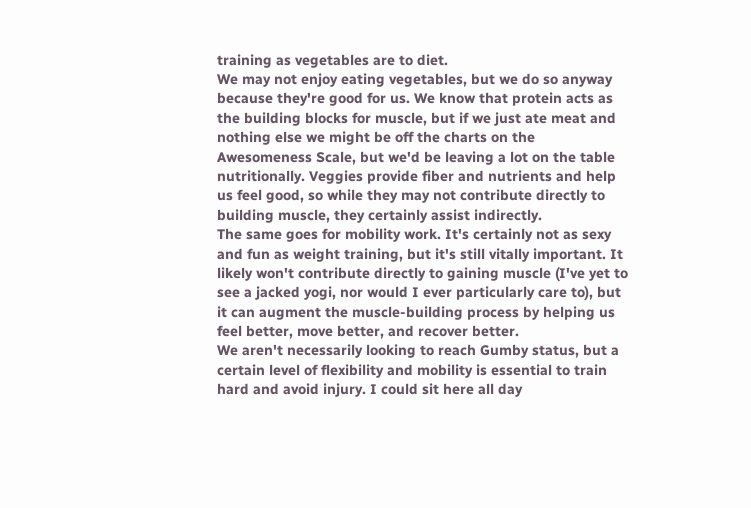training as vegetables are to diet.
We may not enjoy eating vegetables, but we do so anyway because they're good for us. We know that protein acts as the building blocks for muscle, but if we just ate meat and nothing else we might be off the charts on the Awesomeness Scale, but we'd be leaving a lot on the table nutritionally. Veggies provide fiber and nutrients and help us feel good, so while they may not contribute directly to building muscle, they certainly assist indirectly.
The same goes for mobility work. It's certainly not as sexy and fun as weight training, but it's still vitally important. It likely won't contribute directly to gaining muscle (I've yet to see a jacked yogi, nor would I ever particularly care to), but it can augment the muscle-building process by helping us feel better, move better, and recover better.
We aren't necessarily looking to reach Gumby status, but a certain level of flexibility and mobility is essential to train hard and avoid injury. I could sit here all day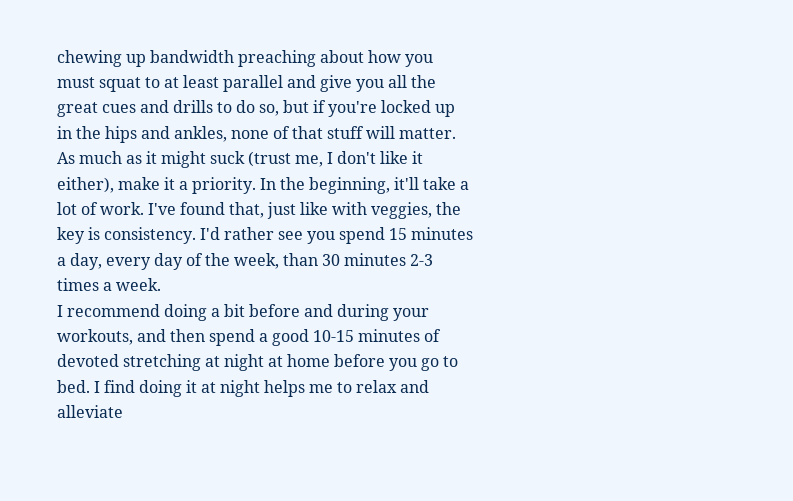chewing up bandwidth preaching about how you must squat to at least parallel and give you all the great cues and drills to do so, but if you're locked up in the hips and ankles, none of that stuff will matter.
As much as it might suck (trust me, I don't like it either), make it a priority. In the beginning, it'll take a lot of work. I've found that, just like with veggies, the key is consistency. I'd rather see you spend 15 minutes a day, every day of the week, than 30 minutes 2-3 times a week.
I recommend doing a bit before and during your workouts, and then spend a good 10-15 minutes of devoted stretching at night at home before you go to bed. I find doing it at night helps me to relax and alleviate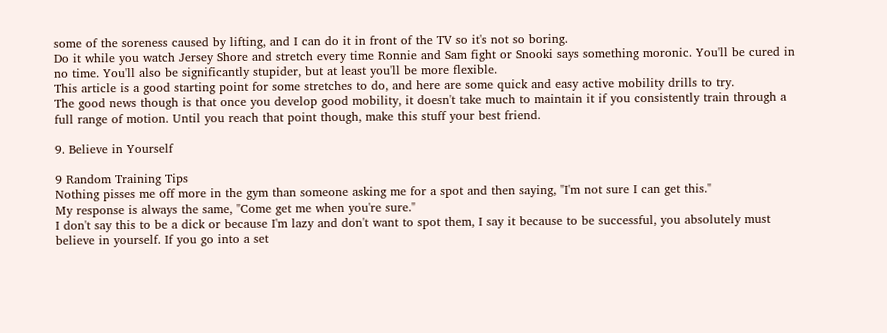some of the soreness caused by lifting, and I can do it in front of the TV so it's not so boring.
Do it while you watch Jersey Shore and stretch every time Ronnie and Sam fight or Snooki says something moronic. You'll be cured in no time. You'll also be significantly stupider, but at least you'll be more flexible.
This article is a good starting point for some stretches to do, and here are some quick and easy active mobility drills to try.
The good news though is that once you develop good mobility, it doesn't take much to maintain it if you consistently train through a full range of motion. Until you reach that point though, make this stuff your best friend.

9. Believe in Yourself

9 Random Training Tips
Nothing pisses me off more in the gym than someone asking me for a spot and then saying, "I'm not sure I can get this."
My response is always the same, "Come get me when you're sure."
I don't say this to be a dick or because I'm lazy and don't want to spot them, I say it because to be successful, you absolutely must believe in yourself. If you go into a set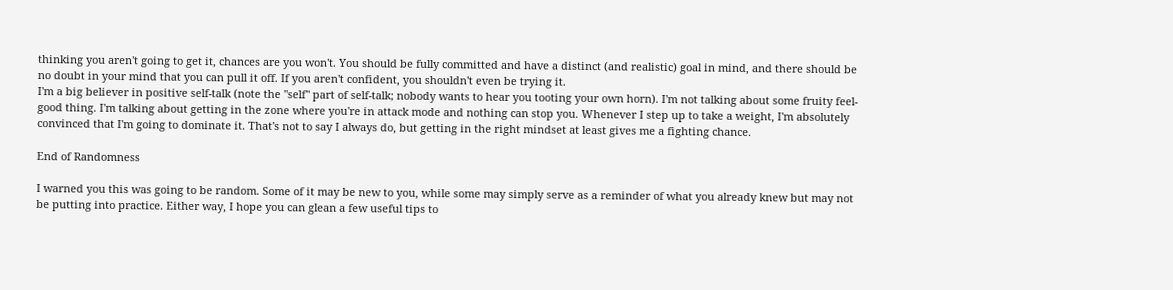thinking you aren't going to get it, chances are you won't. You should be fully committed and have a distinct (and realistic) goal in mind, and there should be no doubt in your mind that you can pull it off. If you aren't confident, you shouldn't even be trying it.
I'm a big believer in positive self-talk (note the "self" part of self-talk; nobody wants to hear you tooting your own horn). I'm not talking about some fruity feel-good thing. I'm talking about getting in the zone where you're in attack mode and nothing can stop you. Whenever I step up to take a weight, I'm absolutely convinced that I'm going to dominate it. That's not to say I always do, but getting in the right mindset at least gives me a fighting chance.

End of Randomness

I warned you this was going to be random. Some of it may be new to you, while some may simply serve as a reminder of what you already knew but may not be putting into practice. Either way, I hope you can glean a few useful tips to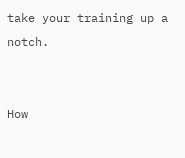take your training up a notch.


How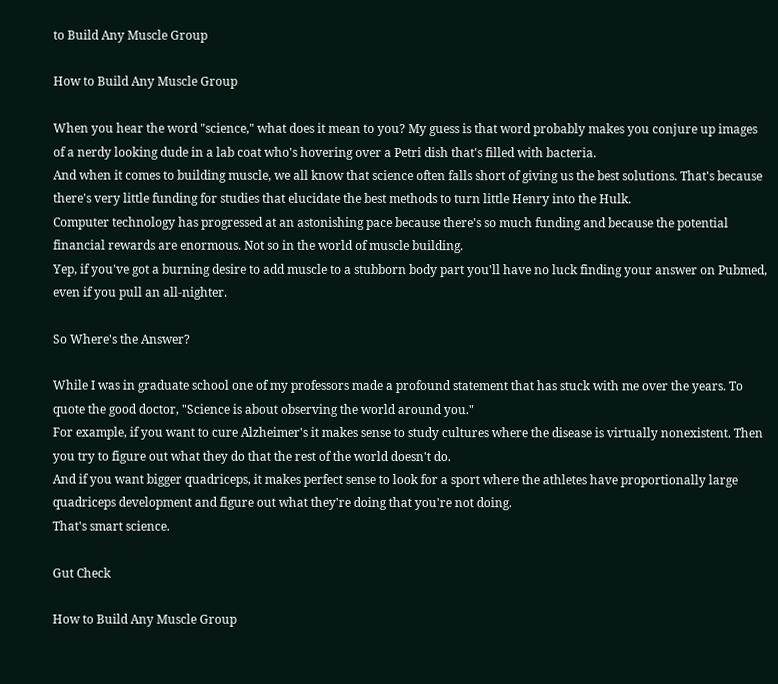to Build Any Muscle Group

How to Build Any Muscle Group

When you hear the word "science," what does it mean to you? My guess is that word probably makes you conjure up images of a nerdy looking dude in a lab coat who's hovering over a Petri dish that's filled with bacteria.
And when it comes to building muscle, we all know that science often falls short of giving us the best solutions. That's because there's very little funding for studies that elucidate the best methods to turn little Henry into the Hulk.
Computer technology has progressed at an astonishing pace because there's so much funding and because the potential financial rewards are enormous. Not so in the world of muscle building.
Yep, if you've got a burning desire to add muscle to a stubborn body part you'll have no luck finding your answer on Pubmed, even if you pull an all-nighter.

So Where's the Answer?

While I was in graduate school one of my professors made a profound statement that has stuck with me over the years. To quote the good doctor, "Science is about observing the world around you."
For example, if you want to cure Alzheimer's it makes sense to study cultures where the disease is virtually nonexistent. Then you try to figure out what they do that the rest of the world doesn't do.
And if you want bigger quadriceps, it makes perfect sense to look for a sport where the athletes have proportionally large quadriceps development and figure out what they're doing that you're not doing.
That's smart science.

Gut Check

How to Build Any Muscle Group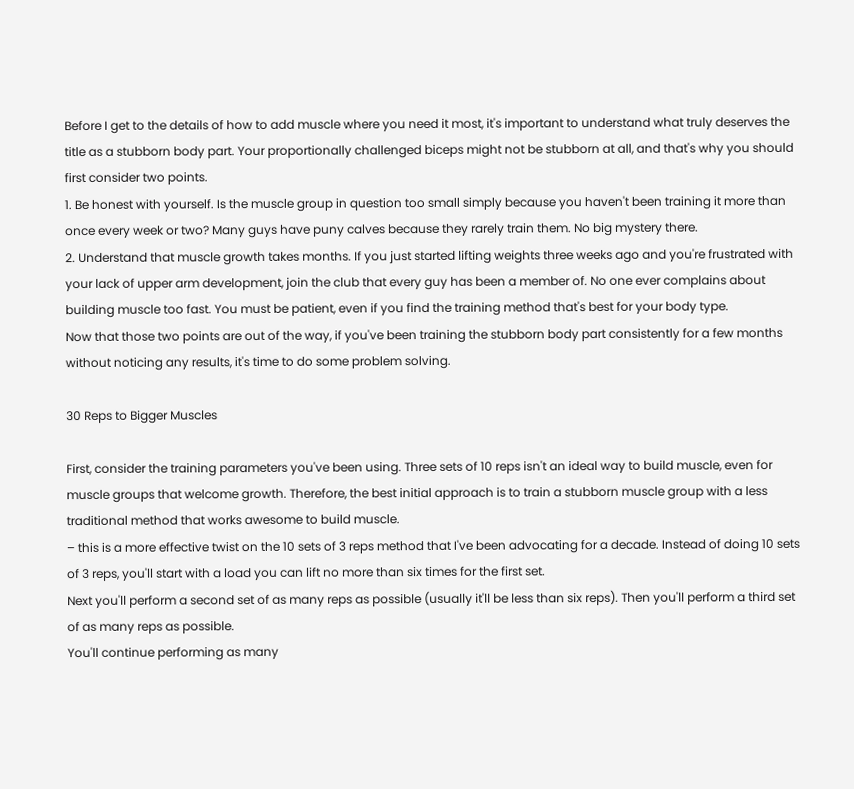Before I get to the details of how to add muscle where you need it most, it's important to understand what truly deserves the title as a stubborn body part. Your proportionally challenged biceps might not be stubborn at all, and that's why you should first consider two points.
1. Be honest with yourself. Is the muscle group in question too small simply because you haven't been training it more than once every week or two? Many guys have puny calves because they rarely train them. No big mystery there.
2. Understand that muscle growth takes months. If you just started lifting weights three weeks ago and you're frustrated with your lack of upper arm development, join the club that every guy has been a member of. No one ever complains about building muscle too fast. You must be patient, even if you find the training method that's best for your body type.
Now that those two points are out of the way, if you've been training the stubborn body part consistently for a few months without noticing any results, it's time to do some problem solving.

30 Reps to Bigger Muscles

First, consider the training parameters you've been using. Three sets of 10 reps isn't an ideal way to build muscle, even for muscle groups that welcome growth. Therefore, the best initial approach is to train a stubborn muscle group with a less traditional method that works awesome to build muscle.
– this is a more effective twist on the 10 sets of 3 reps method that I've been advocating for a decade. Instead of doing 10 sets of 3 reps, you'll start with a load you can lift no more than six times for the first set.
Next you'll perform a second set of as many reps as possible (usually it'll be less than six reps). Then you'll perform a third set of as many reps as possible.
You'll continue performing as many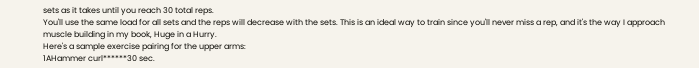sets as it takes until you reach 30 total reps.
You'll use the same load for all sets and the reps will decrease with the sets. This is an ideal way to train since you'll never miss a rep, and it's the way I approach muscle building in my book, Huge in a Hurry.
Here's a sample exercise pairing for the upper arms:
1AHammer curl******30 sec.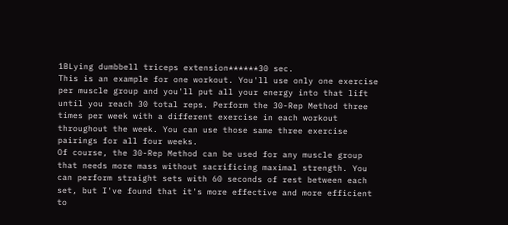1BLying dumbbell triceps extension******30 sec.
This is an example for one workout. You'll use only one exercise per muscle group and you'll put all your energy into that lift until you reach 30 total reps. Perform the 30-Rep Method three times per week with a different exercise in each workout throughout the week. You can use those same three exercise pairings for all four weeks.
Of course, the 30-Rep Method can be used for any muscle group that needs more mass without sacrificing maximal strength. You can perform straight sets with 60 seconds of rest between each set, but I've found that it's more effective and more efficient to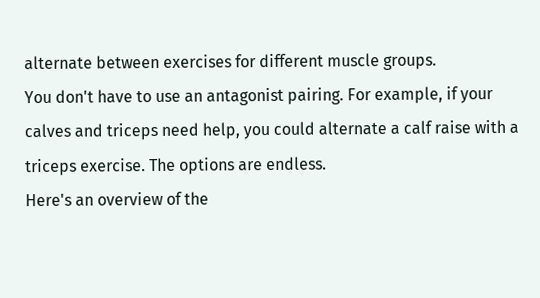alternate between exercises for different muscle groups.
You don't have to use an antagonist pairing. For example, if your calves and triceps need help, you could alternate a calf raise with a triceps exercise. The options are endless.
Here's an overview of the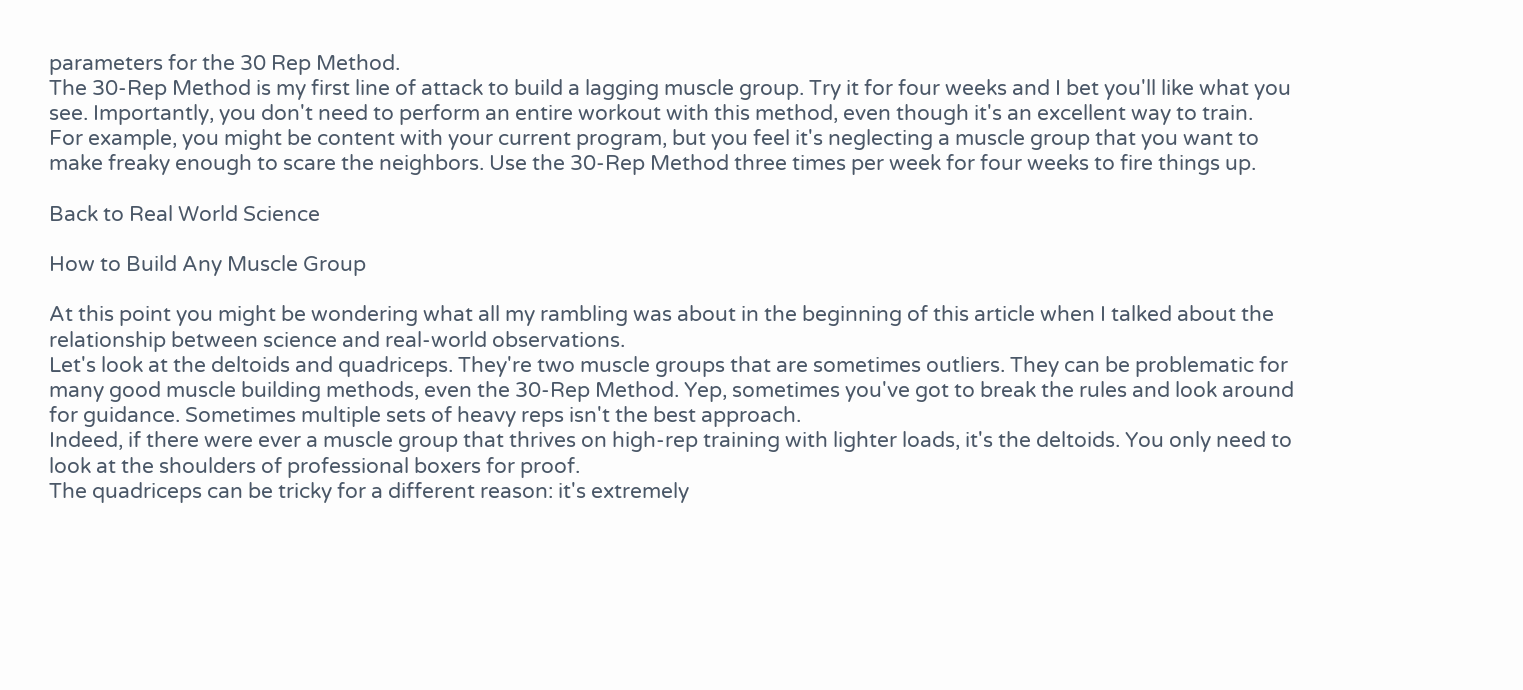parameters for the 30 Rep Method.
The 30-Rep Method is my first line of attack to build a lagging muscle group. Try it for four weeks and I bet you'll like what you see. Importantly, you don't need to perform an entire workout with this method, even though it's an excellent way to train.
For example, you might be content with your current program, but you feel it's neglecting a muscle group that you want to make freaky enough to scare the neighbors. Use the 30-Rep Method three times per week for four weeks to fire things up.

Back to Real World Science

How to Build Any Muscle Group

At this point you might be wondering what all my rambling was about in the beginning of this article when I talked about the relationship between science and real-world observations.
Let's look at the deltoids and quadriceps. They're two muscle groups that are sometimes outliers. They can be problematic for many good muscle building methods, even the 30-Rep Method. Yep, sometimes you've got to break the rules and look around for guidance. Sometimes multiple sets of heavy reps isn't the best approach.
Indeed, if there were ever a muscle group that thrives on high-rep training with lighter loads, it's the deltoids. You only need to look at the shoulders of professional boxers for proof.
The quadriceps can be tricky for a different reason: it's extremely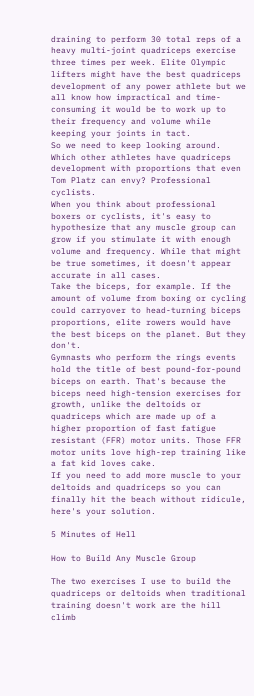draining to perform 30 total reps of a heavy multi-joint quadriceps exercise three times per week. Elite Olympic lifters might have the best quadriceps development of any power athlete but we all know how impractical and time-consuming it would be to work up to their frequency and volume while keeping your joints in tact.
So we need to keep looking around. Which other athletes have quadriceps development with proportions that even Tom Platz can envy? Professional cyclists.
When you think about professional boxers or cyclists, it's easy to hypothesize that any muscle group can grow if you stimulate it with enough volume and frequency. While that might be true sometimes, it doesn't appear accurate in all cases.
Take the biceps, for example. If the amount of volume from boxing or cycling could carryover to head-turning biceps proportions, elite rowers would have the best biceps on the planet. But they don't.
Gymnasts who perform the rings events hold the title of best pound-for-pound biceps on earth. That's because the biceps need high-tension exercises for growth, unlike the deltoids or quadriceps which are made up of a higher proportion of fast fatigue resistant (FFR) motor units. Those FFR motor units love high-rep training like a fat kid loves cake.
If you need to add more muscle to your deltoids and quadriceps so you can finally hit the beach without ridicule, here's your solution.

5 Minutes of Hell

How to Build Any Muscle Group

The two exercises I use to build the quadriceps or deltoids when traditional training doesn't work are the hill climb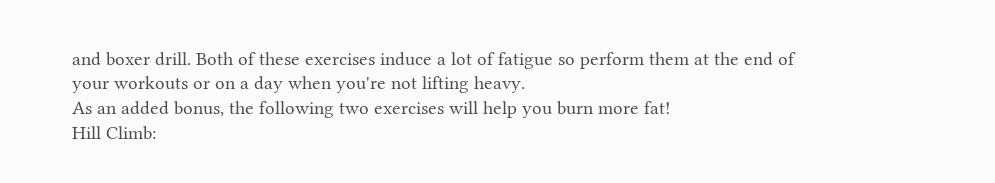and boxer drill. Both of these exercises induce a lot of fatigue so perform them at the end of your workouts or on a day when you're not lifting heavy.
As an added bonus, the following two exercises will help you burn more fat!
Hill Climb: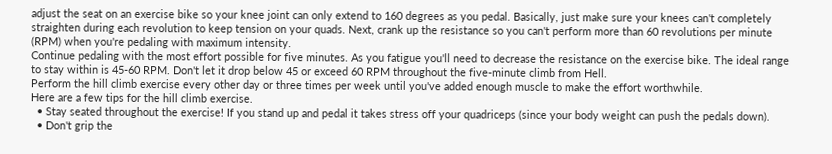adjust the seat on an exercise bike so your knee joint can only extend to 160 degrees as you pedal. Basically, just make sure your knees can't completely straighten during each revolution to keep tension on your quads. Next, crank up the resistance so you can't perform more than 60 revolutions per minute (RPM) when you're pedaling with maximum intensity.
Continue pedaling with the most effort possible for five minutes. As you fatigue you'll need to decrease the resistance on the exercise bike. The ideal range to stay within is 45-60 RPM. Don't let it drop below 45 or exceed 60 RPM throughout the five-minute climb from Hell.
Perform the hill climb exercise every other day or three times per week until you've added enough muscle to make the effort worthwhile.
Here are a few tips for the hill climb exercise.
  • Stay seated throughout the exercise! If you stand up and pedal it takes stress off your quadriceps (since your body weight can push the pedals down).
  • Don't grip the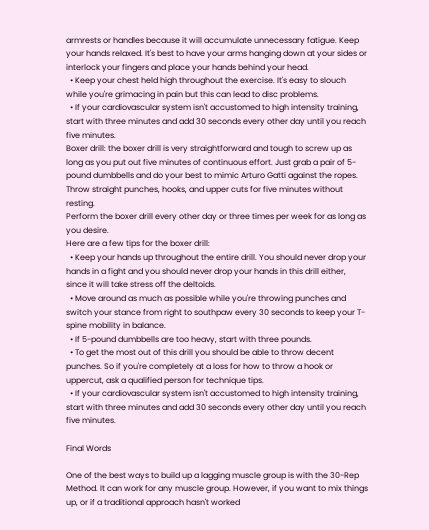armrests or handles because it will accumulate unnecessary fatigue. Keep your hands relaxed. It's best to have your arms hanging down at your sides or interlock your fingers and place your hands behind your head.
  • Keep your chest held high throughout the exercise. It's easy to slouch while you're grimacing in pain but this can lead to disc problems.
  • If your cardiovascular system isn't accustomed to high intensity training, start with three minutes and add 30 seconds every other day until you reach five minutes.
Boxer drill: the boxer drill is very straightforward and tough to screw up as long as you put out five minutes of continuous effort. Just grab a pair of 5-pound dumbbells and do your best to mimic Arturo Gatti against the ropes. Throw straight punches, hooks, and upper cuts for five minutes without resting.
Perform the boxer drill every other day or three times per week for as long as you desire.
Here are a few tips for the boxer drill:
  • Keep your hands up throughout the entire drill. You should never drop your hands in a fight and you should never drop your hands in this drill either, since it will take stress off the deltoids.
  • Move around as much as possible while you're throwing punches and switch your stance from right to southpaw every 30 seconds to keep your T-spine mobility in balance.
  • If 5-pound dumbbells are too heavy, start with three pounds.
  • To get the most out of this drill you should be able to throw decent punches. So if you're completely at a loss for how to throw a hook or uppercut, ask a qualified person for technique tips.
  • If your cardiovascular system isn't accustomed to high intensity training, start with three minutes and add 30 seconds every other day until you reach five minutes.

Final Words

One of the best ways to build up a lagging muscle group is with the 30-Rep Method. It can work for any muscle group. However, if you want to mix things up, or if a traditional approach hasn't worked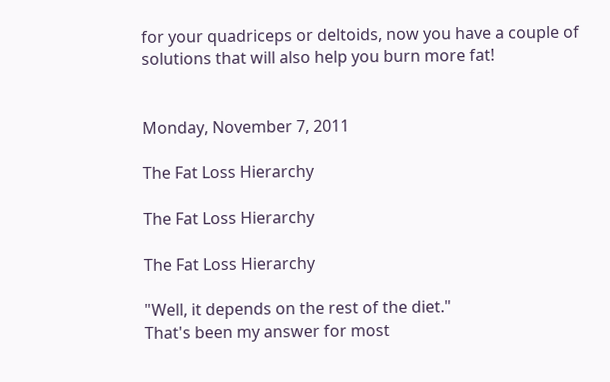for your quadriceps or deltoids, now you have a couple of solutions that will also help you burn more fat!


Monday, November 7, 2011

The Fat Loss Hierarchy

The Fat Loss Hierarchy

The Fat Loss Hierarchy

"Well, it depends on the rest of the diet."
That's been my answer for most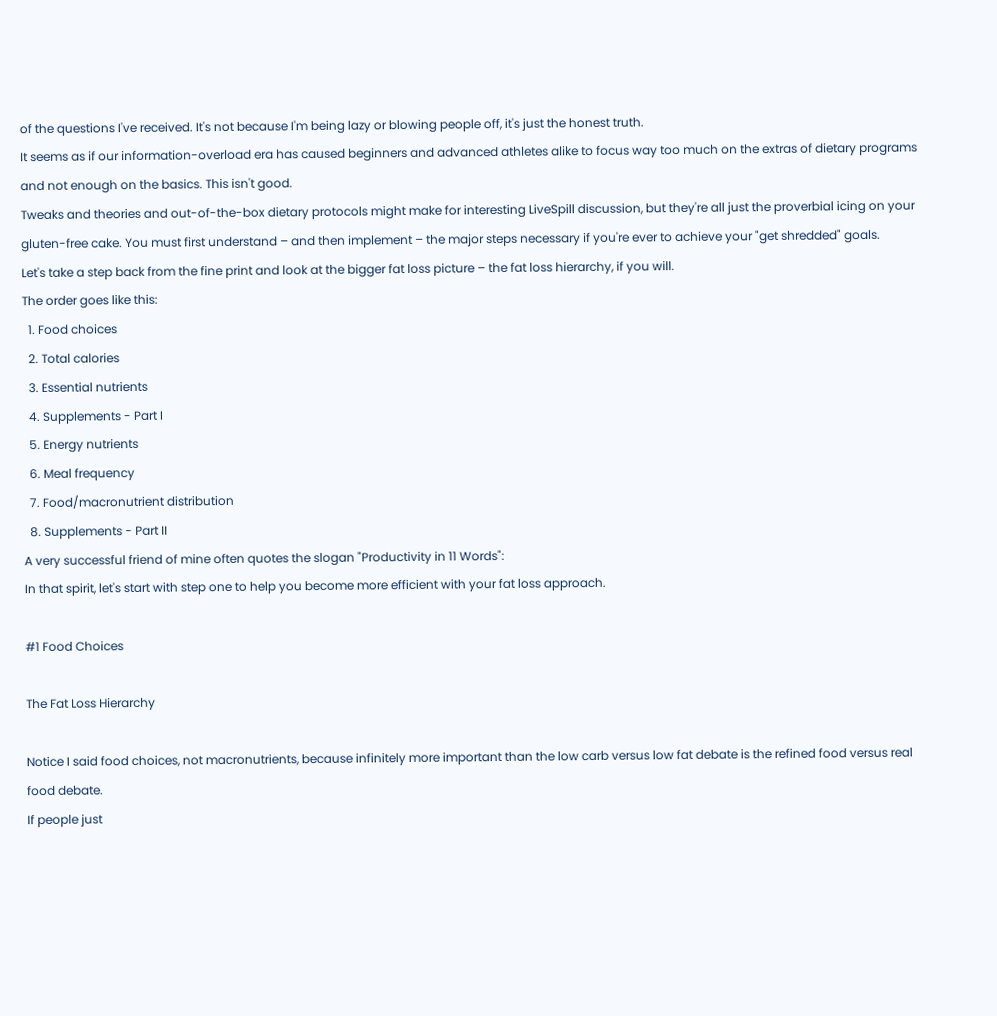of the questions I've received. It's not because I'm being lazy or blowing people off, it's just the honest truth.
It seems as if our information-overload era has caused beginners and advanced athletes alike to focus way too much on the extras of dietary programs and not enough on the basics. This isn't good.
Tweaks and theories and out-of-the-box dietary protocols might make for interesting LiveSpill discussion, but they're all just the proverbial icing on your gluten-free cake. You must first understand – and then implement – the major steps necessary if you're ever to achieve your "get shredded" goals.
Let's take a step back from the fine print and look at the bigger fat loss picture – the fat loss hierarchy, if you will.
The order goes like this:
  1. Food choices
  2. Total calories
  3. Essential nutrients
  4. Supplements - Part I
  5. Energy nutrients
  6. Meal frequency
  7. Food/macronutrient distribution
  8. Supplements - Part II
A very successful friend of mine often quotes the slogan "Productivity in 11 Words":
In that spirit, let's start with step one to help you become more efficient with your fat loss approach.

#1 Food Choices

The Fat Loss Hierarchy

Notice I said food choices, not macronutrients, because infinitely more important than the low carb versus low fat debate is the refined food versus real food debate.
If people just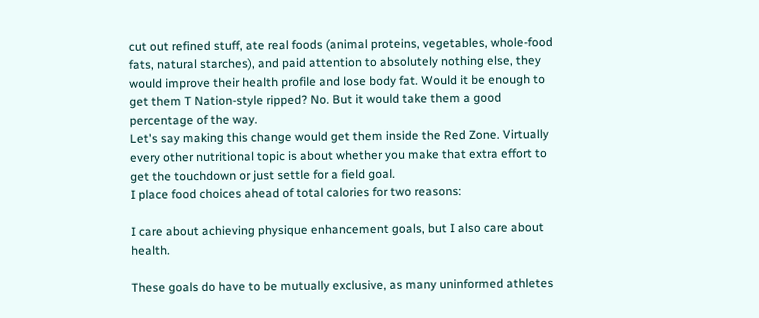cut out refined stuff, ate real foods (animal proteins, vegetables, whole-food fats, natural starches), and paid attention to absolutely nothing else, they would improve their health profile and lose body fat. Would it be enough to get them T Nation-style ripped? No. But it would take them a good percentage of the way.
Let's say making this change would get them inside the Red Zone. Virtually every other nutritional topic is about whether you make that extra effort to get the touchdown or just settle for a field goal.
I place food choices ahead of total calories for two reasons:

I care about achieving physique enhancement goals, but I also care about health.

These goals do have to be mutually exclusive, as many uninformed athletes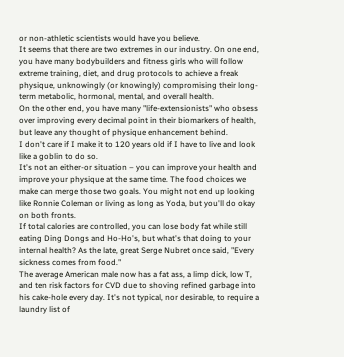or non-athletic scientists would have you believe.
It seems that there are two extremes in our industry. On one end, you have many bodybuilders and fitness girls who will follow extreme training, diet, and drug protocols to achieve a freak physique, unknowingly (or knowingly) compromising their long-term metabolic, hormonal, mental, and overall health.
On the other end, you have many "life-extensionists" who obsess over improving every decimal point in their biomarkers of health, but leave any thought of physique enhancement behind.
I don't care if I make it to 120 years old if I have to live and look like a goblin to do so.
It's not an either-or situation – you can improve your health and improve your physique at the same time. The food choices we make can merge those two goals. You might not end up looking like Ronnie Coleman or living as long as Yoda, but you'll do okay on both fronts.
If total calories are controlled, you can lose body fat while still eating Ding Dongs and Ho-Ho's, but what's that doing to your internal health? As the late, great Serge Nubret once said, "Every sickness comes from food."
The average American male now has a fat ass, a limp dick, low T, and ten risk factors for CVD due to shoving refined garbage into his cake-hole every day. It's not typical, nor desirable, to require a laundry list of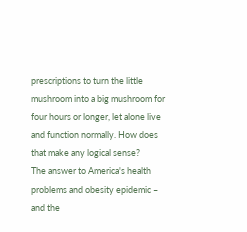prescriptions to turn the little mushroom into a big mushroom for four hours or longer, let alone live and function normally. How does that make any logical sense?
The answer to America's health problems and obesity epidemic – and the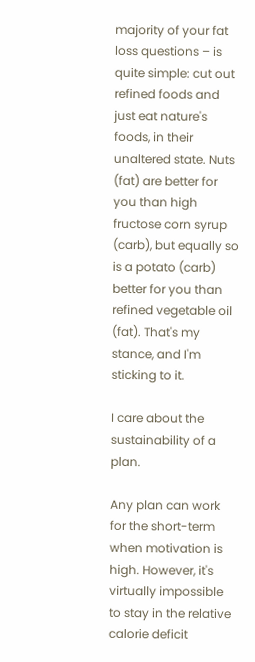majority of your fat loss questions – is quite simple: cut out refined foods and just eat nature's foods, in their unaltered state. Nuts (fat) are better for you than high fructose corn syrup (carb), but equally so is a potato (carb) better for you than refined vegetable oil (fat). That's my stance, and I'm sticking to it.

I care about the sustainability of a plan.

Any plan can work for the short-term when motivation is high. However, it's virtually impossible to stay in the relative calorie deficit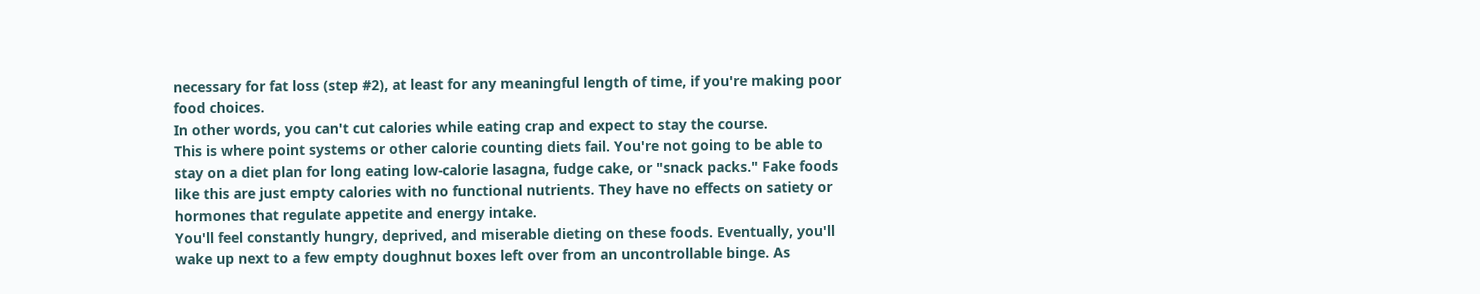necessary for fat loss (step #2), at least for any meaningful length of time, if you're making poor food choices.
In other words, you can't cut calories while eating crap and expect to stay the course.
This is where point systems or other calorie counting diets fail. You're not going to be able to stay on a diet plan for long eating low-calorie lasagna, fudge cake, or "snack packs." Fake foods like this are just empty calories with no functional nutrients. They have no effects on satiety or hormones that regulate appetite and energy intake.
You'll feel constantly hungry, deprived, and miserable dieting on these foods. Eventually, you'll wake up next to a few empty doughnut boxes left over from an uncontrollable binge. As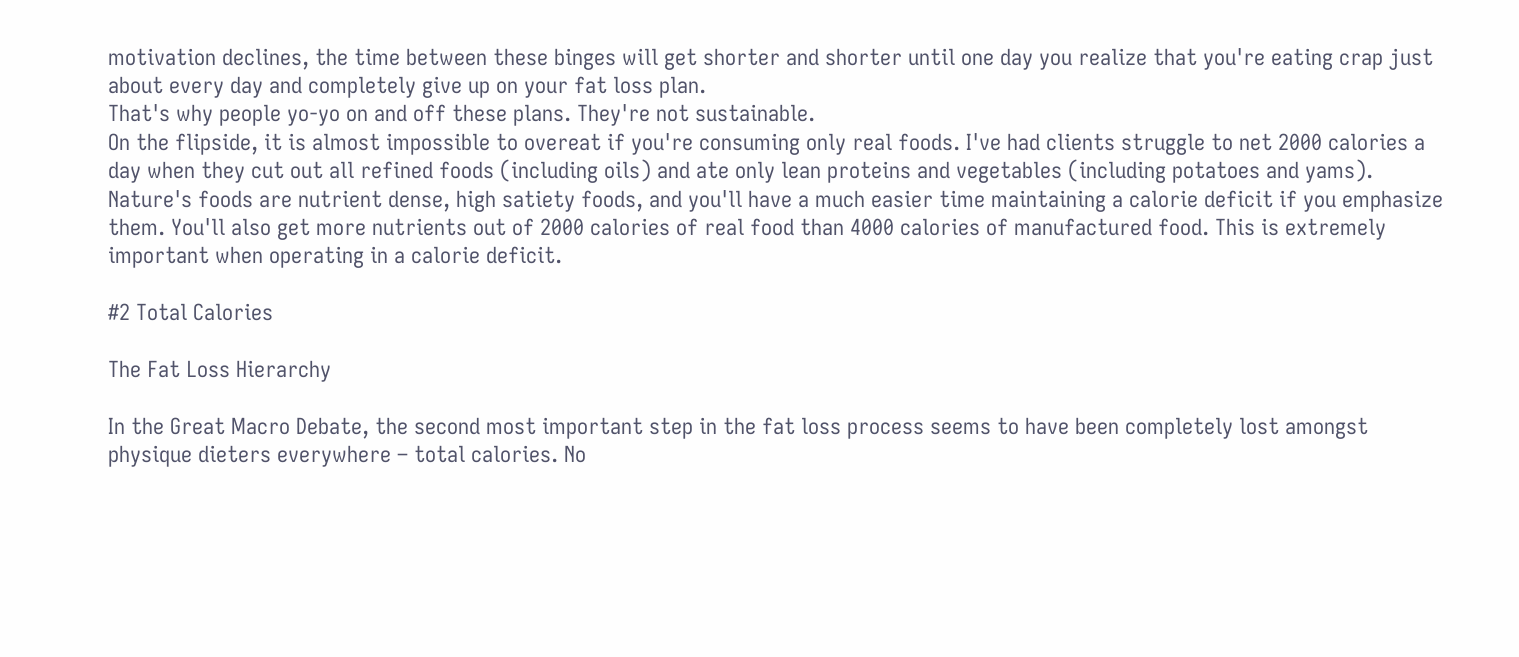motivation declines, the time between these binges will get shorter and shorter until one day you realize that you're eating crap just about every day and completely give up on your fat loss plan.
That's why people yo-yo on and off these plans. They're not sustainable.
On the flipside, it is almost impossible to overeat if you're consuming only real foods. I've had clients struggle to net 2000 calories a day when they cut out all refined foods (including oils) and ate only lean proteins and vegetables (including potatoes and yams).
Nature's foods are nutrient dense, high satiety foods, and you'll have a much easier time maintaining a calorie deficit if you emphasize them. You'll also get more nutrients out of 2000 calories of real food than 4000 calories of manufactured food. This is extremely important when operating in a calorie deficit.

#2 Total Calories

The Fat Loss Hierarchy

In the Great Macro Debate, the second most important step in the fat loss process seems to have been completely lost amongst physique dieters everywhere – total calories. No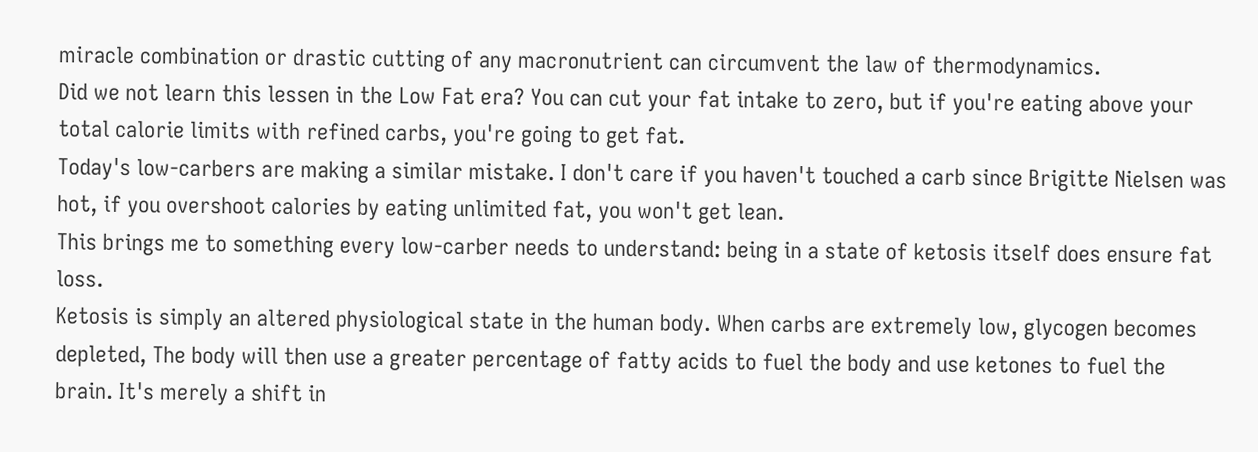miracle combination or drastic cutting of any macronutrient can circumvent the law of thermodynamics.
Did we not learn this lessen in the Low Fat era? You can cut your fat intake to zero, but if you're eating above your total calorie limits with refined carbs, you're going to get fat.
Today's low-carbers are making a similar mistake. I don't care if you haven't touched a carb since Brigitte Nielsen was hot, if you overshoot calories by eating unlimited fat, you won't get lean.
This brings me to something every low-carber needs to understand: being in a state of ketosis itself does ensure fat loss.
Ketosis is simply an altered physiological state in the human body. When carbs are extremely low, glycogen becomes depleted, The body will then use a greater percentage of fatty acids to fuel the body and use ketones to fuel the brain. It's merely a shift in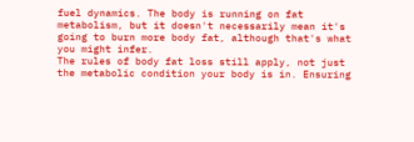fuel dynamics. The body is running on fat metabolism, but it doesn't necessarily mean it's going to burn more body fat, although that's what you might infer.
The rules of body fat loss still apply, not just the metabolic condition your body is in. Ensuring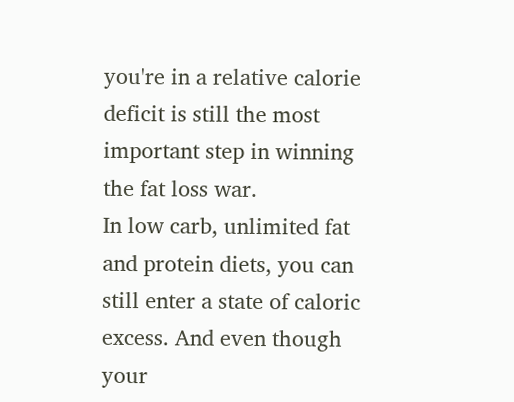you're in a relative calorie deficit is still the most important step in winning the fat loss war.
In low carb, unlimited fat and protein diets, you can still enter a state of caloric excess. And even though your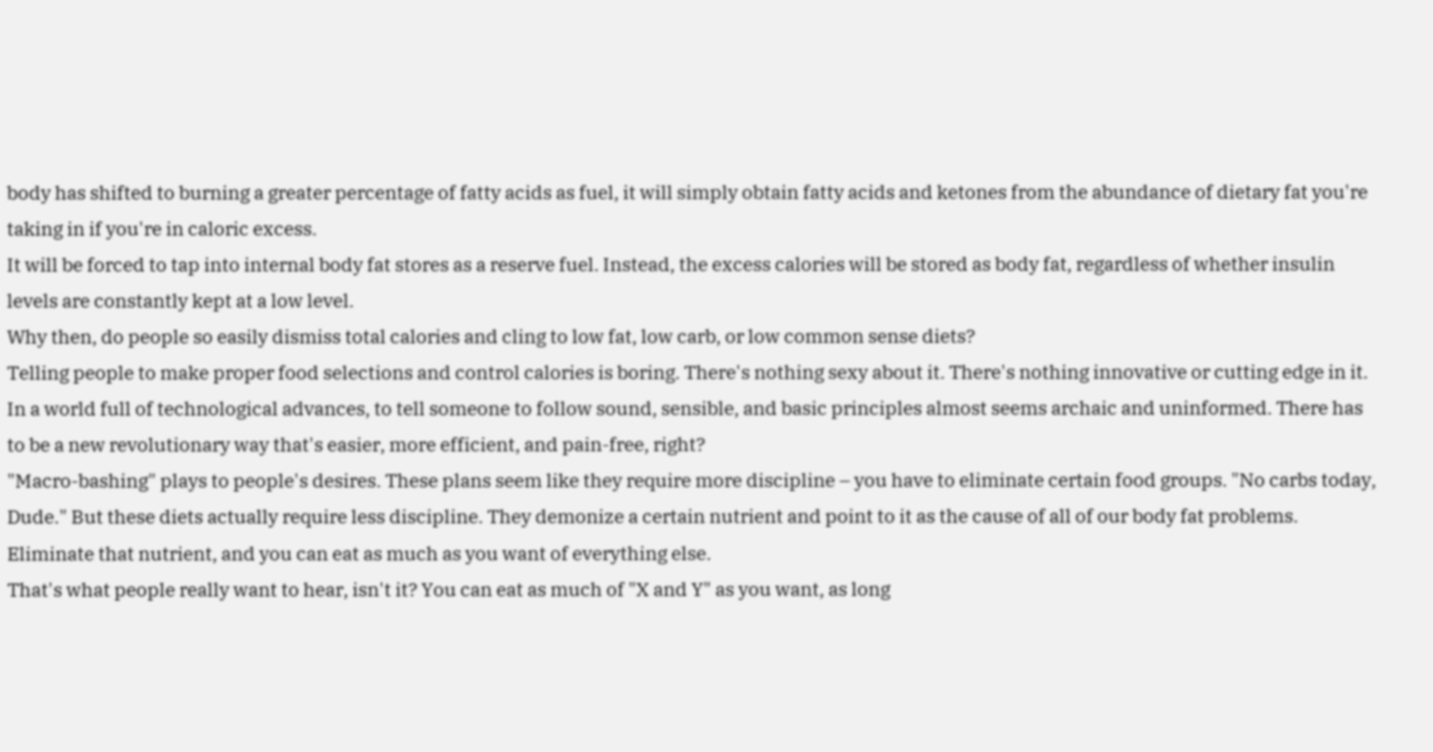body has shifted to burning a greater percentage of fatty acids as fuel, it will simply obtain fatty acids and ketones from the abundance of dietary fat you're taking in if you're in caloric excess.
It will be forced to tap into internal body fat stores as a reserve fuel. Instead, the excess calories will be stored as body fat, regardless of whether insulin levels are constantly kept at a low level.
Why then, do people so easily dismiss total calories and cling to low fat, low carb, or low common sense diets?
Telling people to make proper food selections and control calories is boring. There's nothing sexy about it. There's nothing innovative or cutting edge in it. In a world full of technological advances, to tell someone to follow sound, sensible, and basic principles almost seems archaic and uninformed. There has to be a new revolutionary way that's easier, more efficient, and pain-free, right?
"Macro-bashing" plays to people's desires. These plans seem like they require more discipline – you have to eliminate certain food groups. "No carbs today, Dude." But these diets actually require less discipline. They demonize a certain nutrient and point to it as the cause of all of our body fat problems. Eliminate that nutrient, and you can eat as much as you want of everything else.
That's what people really want to hear, isn't it? You can eat as much of "X and Y" as you want, as long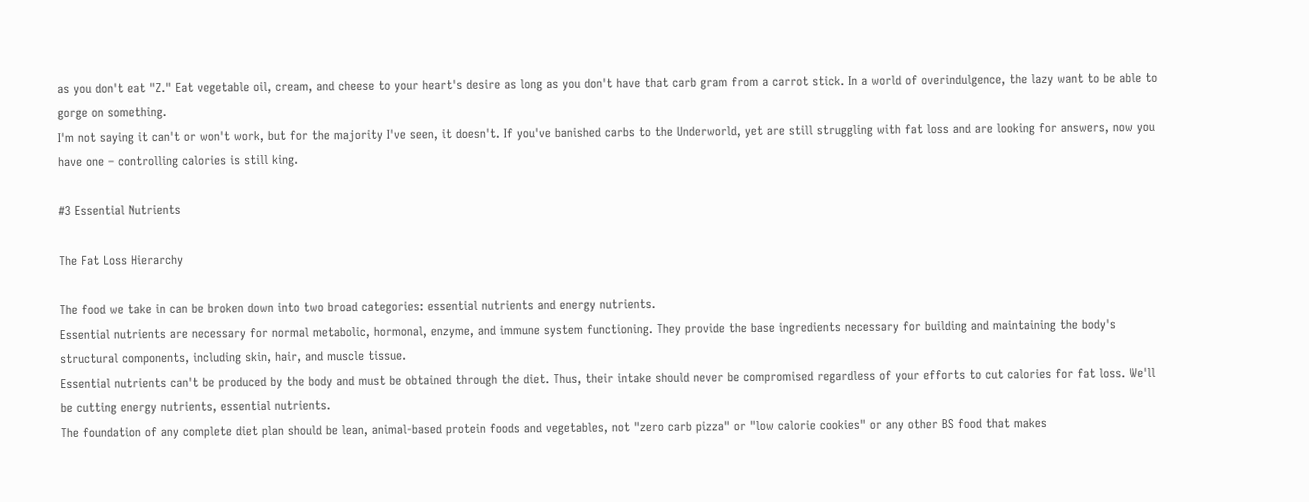as you don't eat "Z." Eat vegetable oil, cream, and cheese to your heart's desire as long as you don't have that carb gram from a carrot stick. In a world of overindulgence, the lazy want to be able to gorge on something.
I'm not saying it can't or won't work, but for the majority I've seen, it doesn't. If you've banished carbs to the Underworld, yet are still struggling with fat loss and are looking for answers, now you have one – controlling calories is still king.

#3 Essential Nutrients

The Fat Loss Hierarchy

The food we take in can be broken down into two broad categories: essential nutrients and energy nutrients.
Essential nutrients are necessary for normal metabolic, hormonal, enzyme, and immune system functioning. They provide the base ingredients necessary for building and maintaining the body's structural components, including skin, hair, and muscle tissue.
Essential nutrients can't be produced by the body and must be obtained through the diet. Thus, their intake should never be compromised regardless of your efforts to cut calories for fat loss. We'll be cutting energy nutrients, essential nutrients.
The foundation of any complete diet plan should be lean, animal-based protein foods and vegetables, not "zero carb pizza" or "low calorie cookies" or any other BS food that makes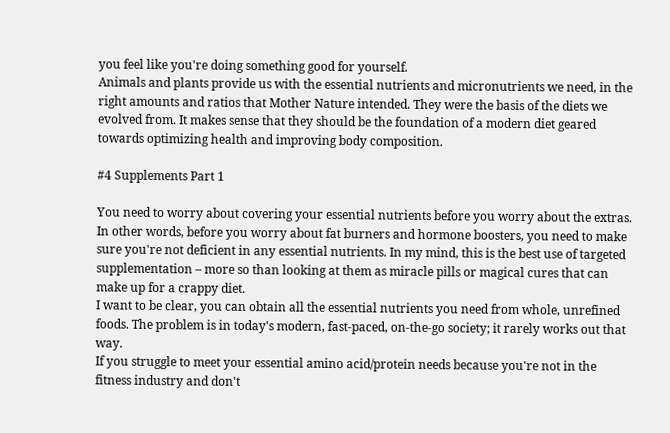you feel like you're doing something good for yourself.
Animals and plants provide us with the essential nutrients and micronutrients we need, in the right amounts and ratios that Mother Nature intended. They were the basis of the diets we evolved from. It makes sense that they should be the foundation of a modern diet geared towards optimizing health and improving body composition.

#4 Supplements Part 1

You need to worry about covering your essential nutrients before you worry about the extras. In other words, before you worry about fat burners and hormone boosters, you need to make sure you're not deficient in any essential nutrients. In my mind, this is the best use of targeted supplementation – more so than looking at them as miracle pills or magical cures that can make up for a crappy diet.
I want to be clear, you can obtain all the essential nutrients you need from whole, unrefined foods. The problem is in today's modern, fast-paced, on-the-go society; it rarely works out that way.
If you struggle to meet your essential amino acid/protein needs because you're not in the fitness industry and don't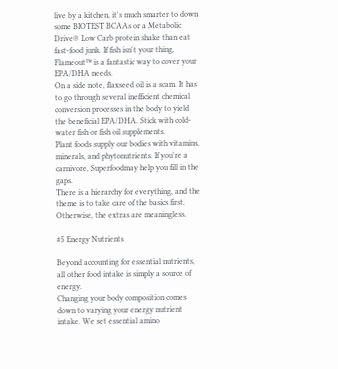live by a kitchen, it's much smarter to down some BIOTEST BCAAs or a Metabolic Drive® Low Carb protein shake than eat fast-food junk. If fish isn't your thing, Flameout™ is a fantastic way to cover your EPA/DHA needs.
On a side note, flaxseed oil is a scam. It has to go through several inefficient chemical conversion processes in the body to yield the beneficial EPA/DHA. Stick with cold-water fish or fish oil supplements.
Plant foods supply our bodies with vitamins, minerals, and phytonutrients. If you're a carnivore, Superfoodmay help you fill in the gaps.
There is a hierarchy for everything, and the theme is to take care of the basics first. Otherwise, the extras are meaningless.

#5 Energy Nutrients

Beyond accounting for essential nutrients, all other food intake is simply a source of energy.
Changing your body composition comes down to varying your energy nutrient intake. We set essential amino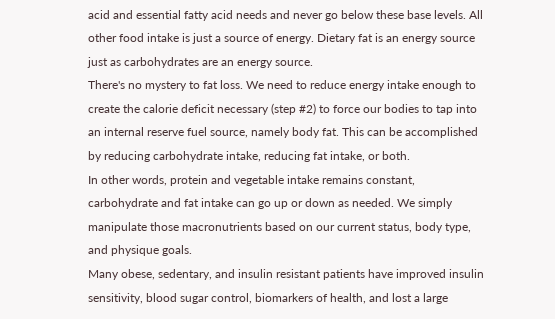acid and essential fatty acid needs and never go below these base levels. All other food intake is just a source of energy. Dietary fat is an energy source just as carbohydrates are an energy source.
There's no mystery to fat loss. We need to reduce energy intake enough to create the calorie deficit necessary (step #2) to force our bodies to tap into an internal reserve fuel source, namely body fat. This can be accomplished by reducing carbohydrate intake, reducing fat intake, or both.
In other words, protein and vegetable intake remains constant, carbohydrate and fat intake can go up or down as needed. We simply manipulate those macronutrients based on our current status, body type, and physique goals.
Many obese, sedentary, and insulin resistant patients have improved insulin sensitivity, blood sugar control, biomarkers of health, and lost a large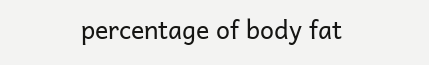percentage of body fat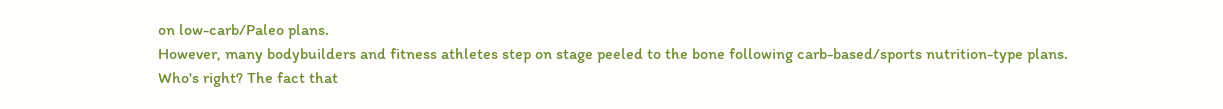on low-carb/Paleo plans.
However, many bodybuilders and fitness athletes step on stage peeled to the bone following carb-based/sports nutrition-type plans.
Who's right? The fact that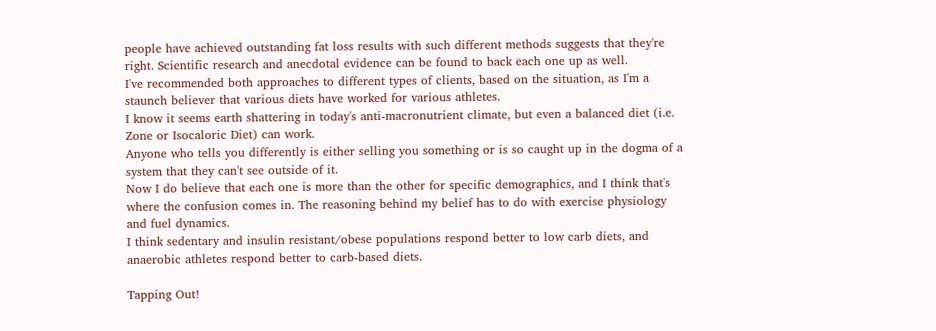people have achieved outstanding fat loss results with such different methods suggests that they're right. Scientific research and anecdotal evidence can be found to back each one up as well.
I've recommended both approaches to different types of clients, based on the situation, as I'm a staunch believer that various diets have worked for various athletes.
I know it seems earth shattering in today's anti-macronutrient climate, but even a balanced diet (i.e. Zone or Isocaloric Diet) can work.
Anyone who tells you differently is either selling you something or is so caught up in the dogma of a system that they can't see outside of it.
Now I do believe that each one is more than the other for specific demographics, and I think that's where the confusion comes in. The reasoning behind my belief has to do with exercise physiology and fuel dynamics.
I think sedentary and insulin resistant/obese populations respond better to low carb diets, and anaerobic athletes respond better to carb-based diets.

Tapping Out!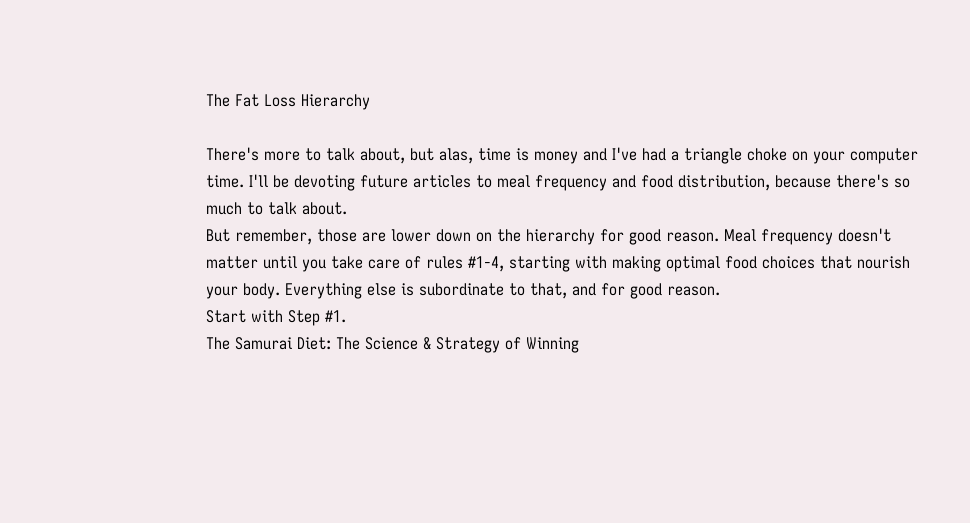The Fat Loss Hierarchy

There's more to talk about, but alas, time is money and I've had a triangle choke on your computer time. I'll be devoting future articles to meal frequency and food distribution, because there's so much to talk about.
But remember, those are lower down on the hierarchy for good reason. Meal frequency doesn't matter until you take care of rules #1-4, starting with making optimal food choices that nourish your body. Everything else is subordinate to that, and for good reason.
Start with Step #1.
The Samurai Diet: The Science & Strategy of Winning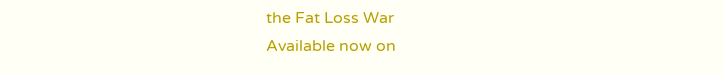the Fat Loss War
Available now on